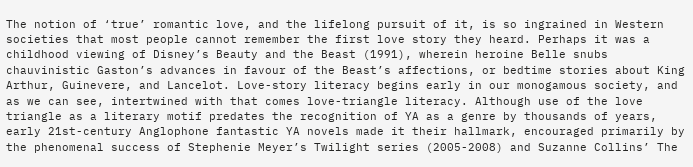The notion of ‘true’ romantic love, and the lifelong pursuit of it, is so ingrained in Western societies that most people cannot remember the first love story they heard. Perhaps it was a childhood viewing of Disney’s Beauty and the Beast (1991), wherein heroine Belle snubs chauvinistic Gaston’s advances in favour of the Beast’s affections, or bedtime stories about King Arthur, Guinevere, and Lancelot. Love-story literacy begins early in our monogamous society, and as we can see, intertwined with that comes love-triangle literacy. Although use of the love triangle as a literary motif predates the recognition of YA as a genre by thousands of years, early 21st-century Anglophone fantastic YA novels made it their hallmark, encouraged primarily by the phenomenal success of Stephenie Meyer’s Twilight series (2005-2008) and Suzanne Collins’ The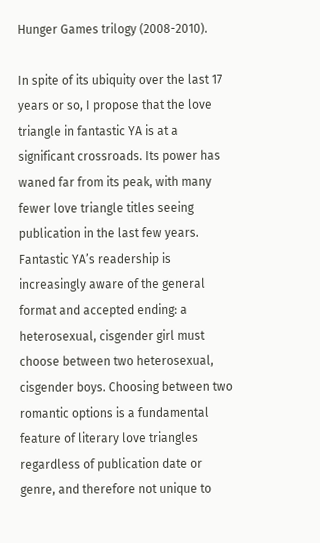Hunger Games trilogy (2008-2010).

In spite of its ubiquity over the last 17 years or so, I propose that the love triangle in fantastic YA is at a significant crossroads. Its power has waned far from its peak, with many fewer love triangle titles seeing publication in the last few years. Fantastic YA’s readership is increasingly aware of the general format and accepted ending: a heterosexual, cisgender girl must choose between two heterosexual, cisgender boys. Choosing between two romantic options is a fundamental feature of literary love triangles regardless of publication date or genre, and therefore not unique to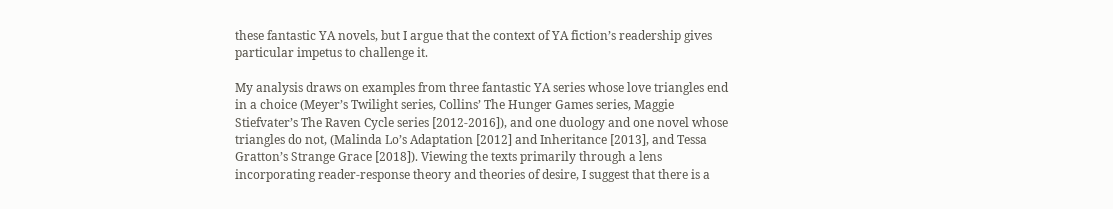these fantastic YA novels, but I argue that the context of YA fiction’s readership gives particular impetus to challenge it.

My analysis draws on examples from three fantastic YA series whose love triangles end in a choice (Meyer’s Twilight series, Collins’ The Hunger Games series, Maggie Stiefvater’s The Raven Cycle series [2012-2016]), and one duology and one novel whose triangles do not, (Malinda Lo’s Adaptation [2012] and Inheritance [2013], and Tessa Gratton’s Strange Grace [2018]). Viewing the texts primarily through a lens incorporating reader-response theory and theories of desire, I suggest that there is a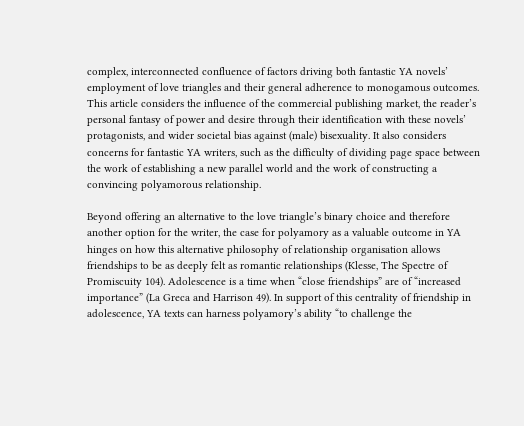complex, interconnected confluence of factors driving both fantastic YA novels’ employment of love triangles and their general adherence to monogamous outcomes. This article considers the influence of the commercial publishing market, the reader’s personal fantasy of power and desire through their identification with these novels’ protagonists, and wider societal bias against (male) bisexuality. It also considers concerns for fantastic YA writers, such as the difficulty of dividing page space between the work of establishing a new parallel world and the work of constructing a convincing polyamorous relationship.

Beyond offering an alternative to the love triangle’s binary choice and therefore another option for the writer, the case for polyamory as a valuable outcome in YA hinges on how this alternative philosophy of relationship organisation allows friendships to be as deeply felt as romantic relationships (Klesse, The Spectre of Promiscuity 104). Adolescence is a time when “close friendships” are of “increased importance” (La Greca and Harrison 49). In support of this centrality of friendship in adolescence, YA texts can harness polyamory’s ability “to challenge the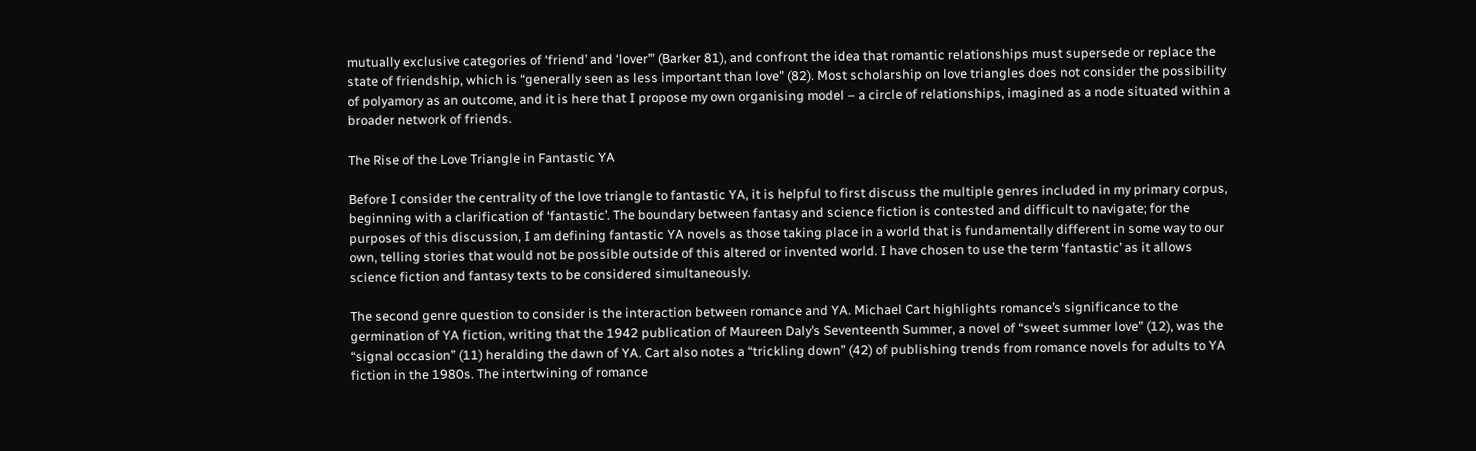mutually exclusive categories of ‘friend’ and ‘lover’” (Barker 81), and confront the idea that romantic relationships must supersede or replace the state of friendship, which is “generally seen as less important than love” (82). Most scholarship on love triangles does not consider the possibility of polyamory as an outcome, and it is here that I propose my own organising model – a circle of relationships, imagined as a node situated within a broader network of friends.

The Rise of the Love Triangle in Fantastic YA

Before I consider the centrality of the love triangle to fantastic YA, it is helpful to first discuss the multiple genres included in my primary corpus, beginning with a clarification of ‘fantastic’. The boundary between fantasy and science fiction is contested and difficult to navigate; for the purposes of this discussion, I am defining fantastic YA novels as those taking place in a world that is fundamentally different in some way to our own, telling stories that would not be possible outside of this altered or invented world. I have chosen to use the term ‘fantastic’ as it allows science fiction and fantasy texts to be considered simultaneously.

The second genre question to consider is the interaction between romance and YA. Michael Cart highlights romance’s significance to the germination of YA fiction, writing that the 1942 publication of Maureen Daly’s Seventeenth Summer, a novel of “sweet summer love” (12), was the “signal occasion” (11) heralding the dawn of YA. Cart also notes a “trickling down” (42) of publishing trends from romance novels for adults to YA fiction in the 1980s. The intertwining of romance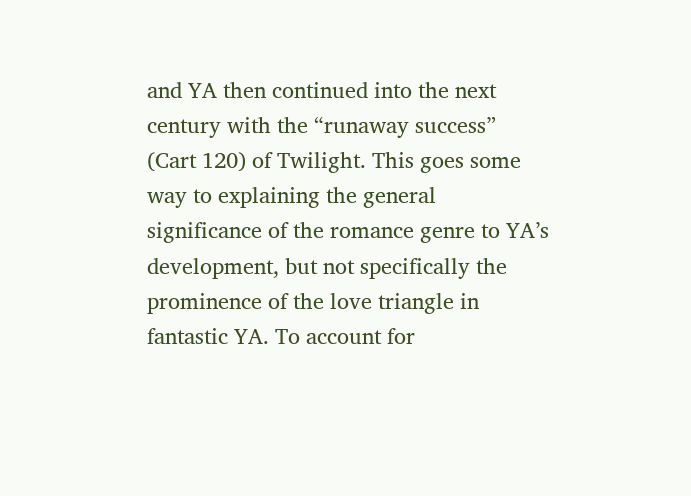and YA then continued into the next century with the “runaway success” (Cart 120) of Twilight. This goes some way to explaining the general significance of the romance genre to YA’s development, but not specifically the prominence of the love triangle in fantastic YA. To account for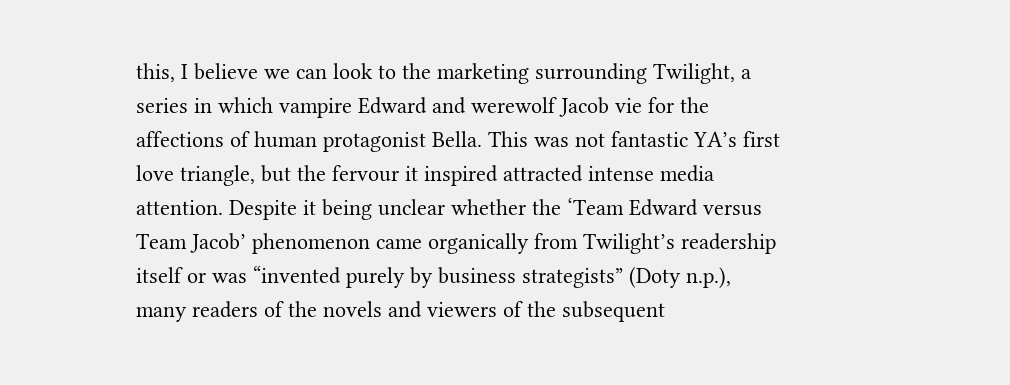this, I believe we can look to the marketing surrounding Twilight, a series in which vampire Edward and werewolf Jacob vie for the affections of human protagonist Bella. This was not fantastic YA’s first love triangle, but the fervour it inspired attracted intense media attention. Despite it being unclear whether the ‘Team Edward versus Team Jacob’ phenomenon came organically from Twilight’s readership itself or was “invented purely by business strategists” (Doty n.p.), many readers of the novels and viewers of the subsequent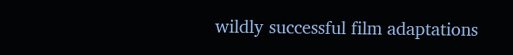wildly successful film adaptations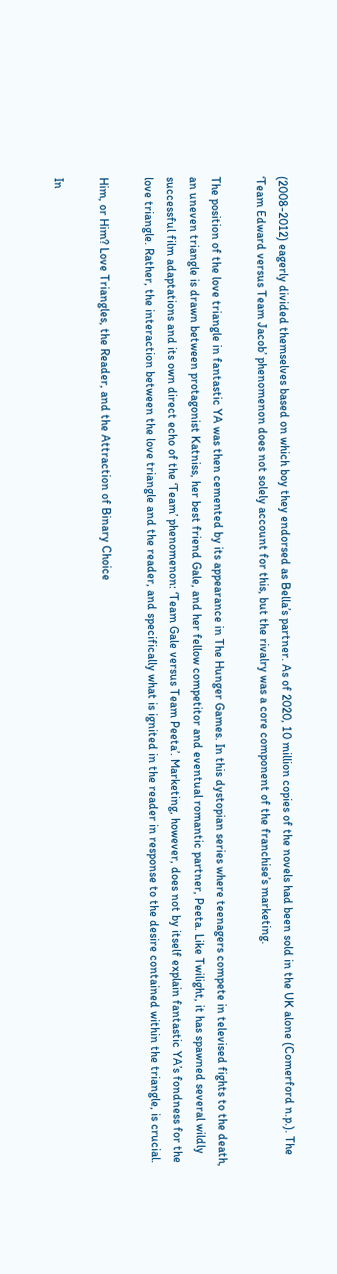(2008-2012) eagerly divided themselves based on which boy they endorsed as Bella’s partner. As of 2020, 10 million copies of the novels had been sold in the UK alone (Comerford n.p.). The ‘Team Edward versus Team Jacob’ phenomenon does not solely account for this, but the rivalry was a core component of the franchise’s marketing.

The position of the love triangle in fantastic YA was then cemented by its appearance in The Hunger Games. In this dystopian series where teenagers compete in televised fights to the death, an uneven triangle is drawn between protagonist Katniss, her best friend Gale, and her fellow competitor and eventual romantic partner, Peeta. Like Twilight, it has spawned several wildly successful film adaptations and its own direct echo of the ‘Team’ phenomenon: ‘Team Gale versus Team Peeta’. Marketing, however, does not by itself explain fantastic YA’s fondness for the love triangle. Rather, the interaction between the love triangle and the reader, and specifically what is ignited in the reader in response to the desire contained within the triangle, is crucial.

Him, or Him? Love Triangles, the Reader, and the Attraction of Binary Choice

In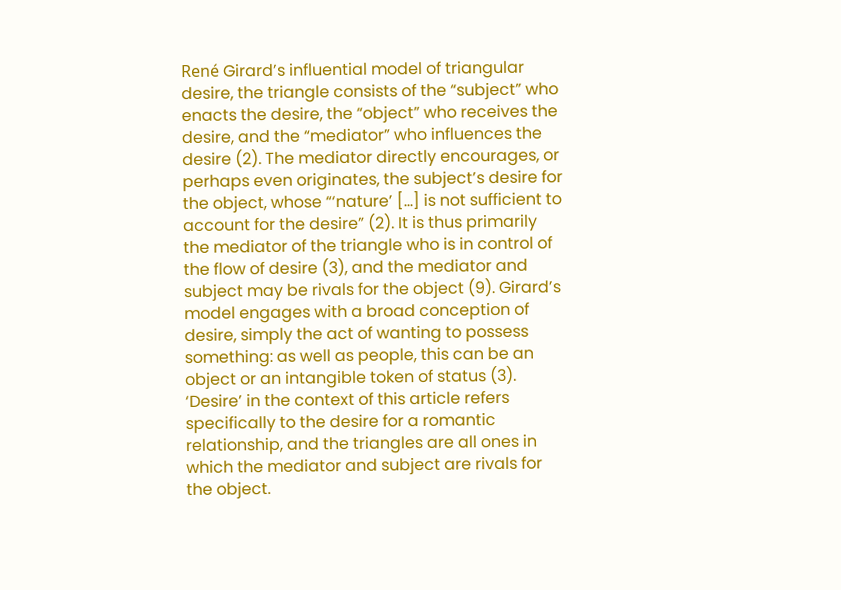René Girard’s influential model of triangular desire, the triangle consists of the “subject” who enacts the desire, the “object” who receives the desire, and the “mediator” who influences the desire (2). The mediator directly encourages, or perhaps even originates, the subject’s desire for the object, whose “‘nature’ […] is not sufficient to account for the desire” (2). It is thus primarily the mediator of the triangle who is in control of the flow of desire (3), and the mediator and subject may be rivals for the object (9). Girard’s model engages with a broad conception of desire, simply the act of wanting to possess something: as well as people, this can be an object or an intangible token of status (3). ‘Desire’ in the context of this article refers specifically to the desire for a romantic relationship, and the triangles are all ones in which the mediator and subject are rivals for the object.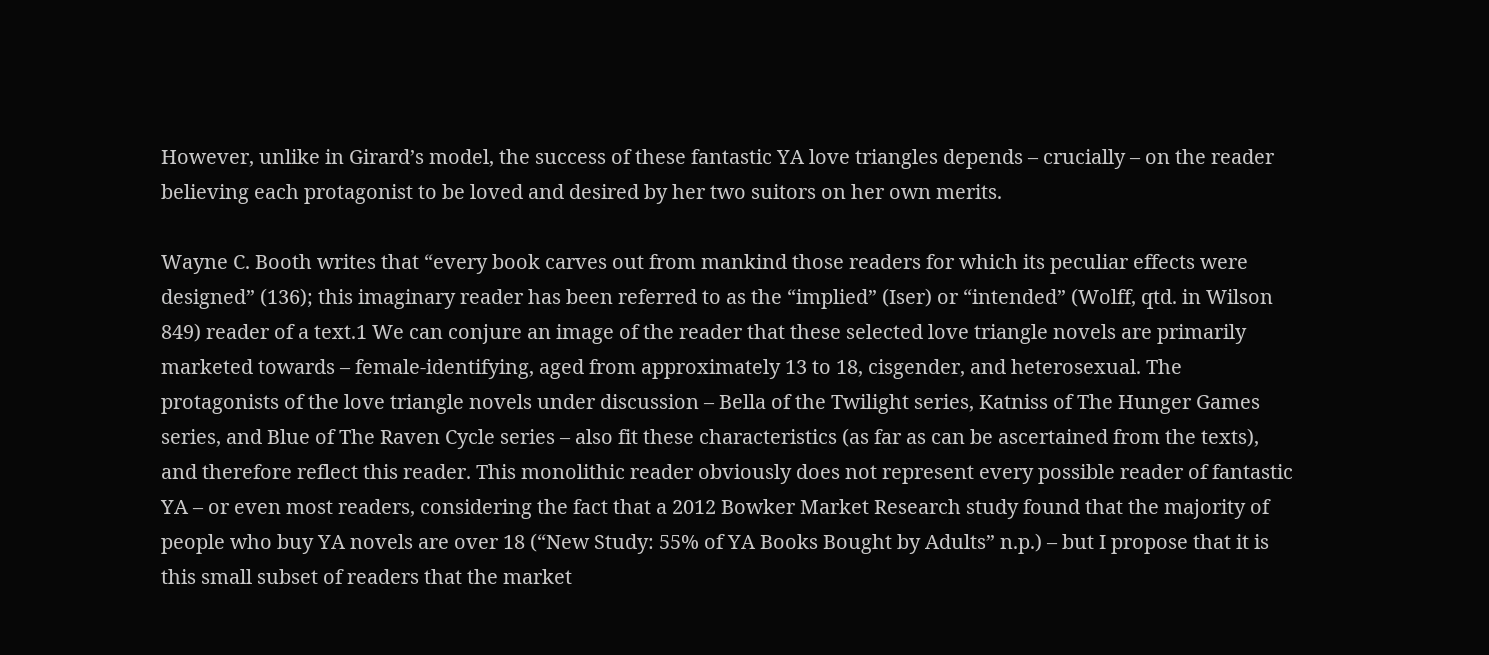However, unlike in Girard’s model, the success of these fantastic YA love triangles depends – crucially – on the reader believing each protagonist to be loved and desired by her two suitors on her own merits.

Wayne C. Booth writes that “every book carves out from mankind those readers for which its peculiar effects were designed” (136); this imaginary reader has been referred to as the “implied” (Iser) or “intended” (Wolff, qtd. in Wilson 849) reader of a text.1 We can conjure an image of the reader that these selected love triangle novels are primarily marketed towards – female-identifying, aged from approximately 13 to 18, cisgender, and heterosexual. The protagonists of the love triangle novels under discussion – Bella of the Twilight series, Katniss of The Hunger Games series, and Blue of The Raven Cycle series – also fit these characteristics (as far as can be ascertained from the texts), and therefore reflect this reader. This monolithic reader obviously does not represent every possible reader of fantastic YA – or even most readers, considering the fact that a 2012 Bowker Market Research study found that the majority of people who buy YA novels are over 18 (“New Study: 55% of YA Books Bought by Adults” n.p.) – but I propose that it is this small subset of readers that the market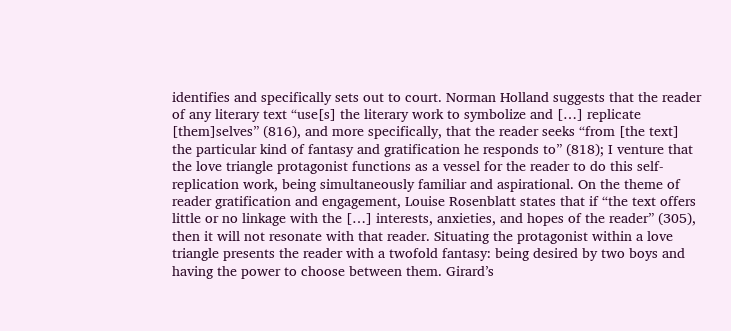identifies and specifically sets out to court. Norman Holland suggests that the reader of any literary text “use[s] the literary work to symbolize and […] replicate [them]selves” (816), and more specifically, that the reader seeks “from [the text] the particular kind of fantasy and gratification he responds to” (818); I venture that the love triangle protagonist functions as a vessel for the reader to do this self-replication work, being simultaneously familiar and aspirational. On the theme of reader gratification and engagement, Louise Rosenblatt states that if “the text offers little or no linkage with the […] interests, anxieties, and hopes of the reader” (305), then it will not resonate with that reader. Situating the protagonist within a love triangle presents the reader with a twofold fantasy: being desired by two boys and having the power to choose between them. Girard’s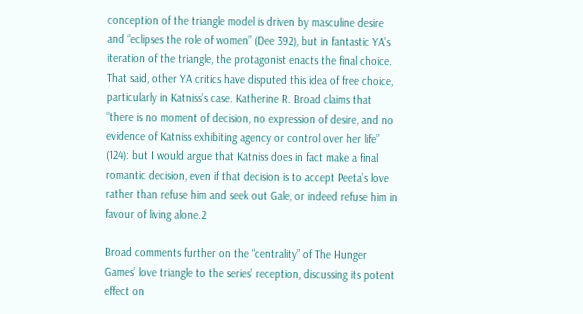conception of the triangle model is driven by masculine desire and “eclipses the role of women” (Dee 392), but in fantastic YA’s iteration of the triangle, the protagonist enacts the final choice. That said, other YA critics have disputed this idea of free choice, particularly in Katniss’s case. Katherine R. Broad claims that “there is no moment of decision, no expression of desire, and no evidence of Katniss exhibiting agency or control over her life” (124): but I would argue that Katniss does in fact make a final romantic decision, even if that decision is to accept Peeta’s love rather than refuse him and seek out Gale, or indeed refuse him in favour of living alone.2

Broad comments further on the “centrality” of The Hunger Games’ love triangle to the series’ reception, discussing its potent effect on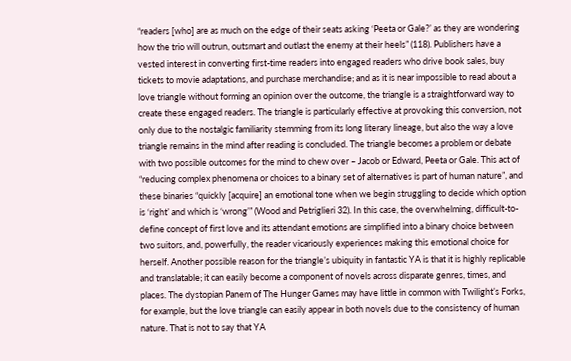“readers [who] are as much on the edge of their seats asking ‘Peeta or Gale?’ as they are wondering how the trio will outrun, outsmart and outlast the enemy at their heels” (118). Publishers have a vested interest in converting first-time readers into engaged readers who drive book sales, buy tickets to movie adaptations, and purchase merchandise; and as it is near impossible to read about a love triangle without forming an opinion over the outcome, the triangle is a straightforward way to create these engaged readers. The triangle is particularly effective at provoking this conversion, not only due to the nostalgic familiarity stemming from its long literary lineage, but also the way a love triangle remains in the mind after reading is concluded. The triangle becomes a problem or debate with two possible outcomes for the mind to chew over – Jacob or Edward, Peeta or Gale. This act of “reducing complex phenomena or choices to a binary set of alternatives is part of human nature”, and these binaries “quickly [acquire] an emotional tone when we begin struggling to decide which option is ‘right’ and which is ‘wrong’” (Wood and Petriglieri 32). In this case, the overwhelming, difficult-to-define concept of first love and its attendant emotions are simplified into a binary choice between two suitors, and, powerfully, the reader vicariously experiences making this emotional choice for herself. Another possible reason for the triangle’s ubiquity in fantastic YA is that it is highly replicable and translatable; it can easily become a component of novels across disparate genres, times, and places. The dystopian Panem of The Hunger Games may have little in common with Twilight’s Forks, for example, but the love triangle can easily appear in both novels due to the consistency of human nature. That is not to say that YA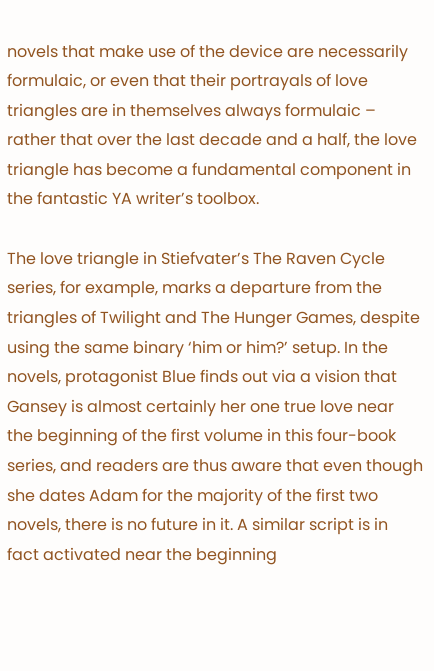novels that make use of the device are necessarily formulaic, or even that their portrayals of love triangles are in themselves always formulaic – rather that over the last decade and a half, the love triangle has become a fundamental component in the fantastic YA writer’s toolbox.

The love triangle in Stiefvater’s The Raven Cycle series, for example, marks a departure from the triangles of Twilight and The Hunger Games, despite using the same binary ‘him or him?’ setup. In the novels, protagonist Blue finds out via a vision that Gansey is almost certainly her one true love near the beginning of the first volume in this four-book series, and readers are thus aware that even though she dates Adam for the majority of the first two novels, there is no future in it. A similar script is in fact activated near the beginning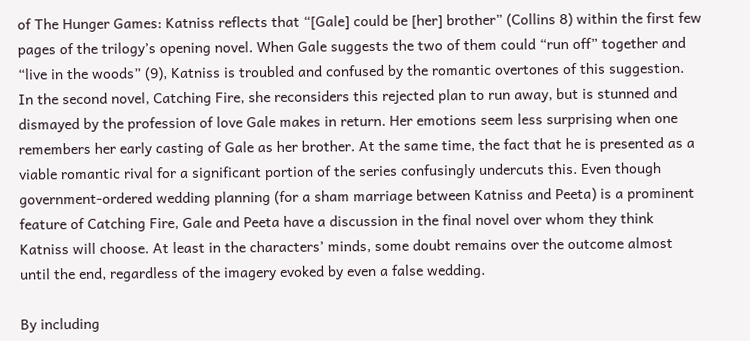of The Hunger Games: Katniss reflects that “[Gale] could be [her] brother” (Collins 8) within the first few pages of the trilogy’s opening novel. When Gale suggests the two of them could “run off” together and “live in the woods” (9), Katniss is troubled and confused by the romantic overtones of this suggestion. In the second novel, Catching Fire, she reconsiders this rejected plan to run away, but is stunned and dismayed by the profession of love Gale makes in return. Her emotions seem less surprising when one remembers her early casting of Gale as her brother. At the same time, the fact that he is presented as a viable romantic rival for a significant portion of the series confusingly undercuts this. Even though government-ordered wedding planning (for a sham marriage between Katniss and Peeta) is a prominent feature of Catching Fire, Gale and Peeta have a discussion in the final novel over whom they think Katniss will choose. At least in the characters’ minds, some doubt remains over the outcome almost until the end, regardless of the imagery evoked by even a false wedding.

By including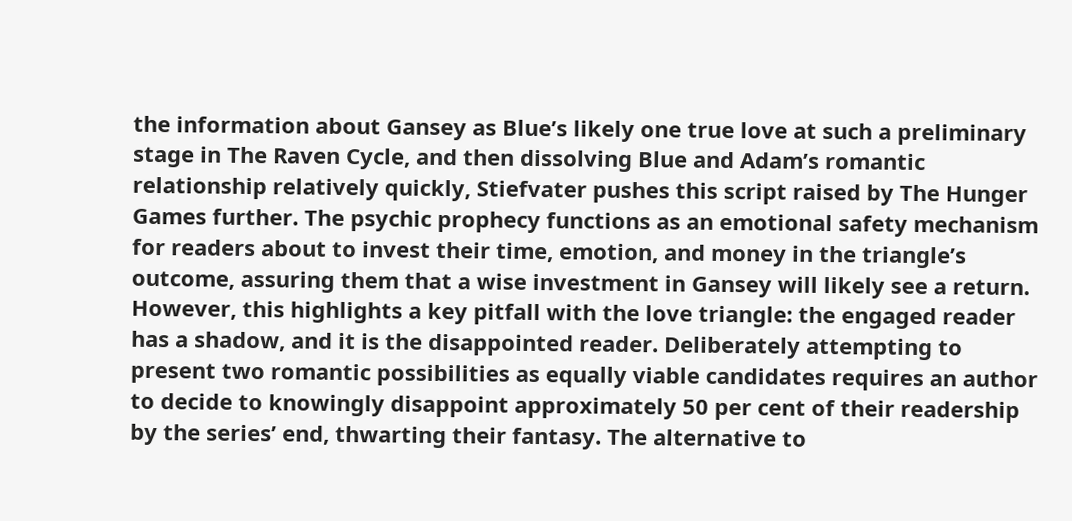the information about Gansey as Blue’s likely one true love at such a preliminary stage in The Raven Cycle, and then dissolving Blue and Adam’s romantic relationship relatively quickly, Stiefvater pushes this script raised by The Hunger Games further. The psychic prophecy functions as an emotional safety mechanism for readers about to invest their time, emotion, and money in the triangle’s outcome, assuring them that a wise investment in Gansey will likely see a return. However, this highlights a key pitfall with the love triangle: the engaged reader has a shadow, and it is the disappointed reader. Deliberately attempting to present two romantic possibilities as equally viable candidates requires an author to decide to knowingly disappoint approximately 50 per cent of their readership by the series’ end, thwarting their fantasy. The alternative to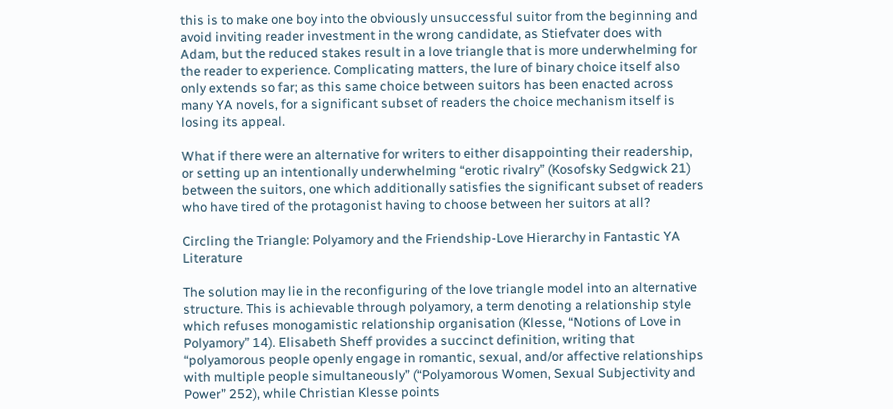this is to make one boy into the obviously unsuccessful suitor from the beginning and avoid inviting reader investment in the wrong candidate, as Stiefvater does with Adam, but the reduced stakes result in a love triangle that is more underwhelming for the reader to experience. Complicating matters, the lure of binary choice itself also only extends so far; as this same choice between suitors has been enacted across many YA novels, for a significant subset of readers the choice mechanism itself is losing its appeal.

What if there were an alternative for writers to either disappointing their readership, or setting up an intentionally underwhelming “erotic rivalry” (Kosofsky Sedgwick 21) between the suitors, one which additionally satisfies the significant subset of readers who have tired of the protagonist having to choose between her suitors at all?

Circling the Triangle: Polyamory and the Friendship-Love Hierarchy in Fantastic YA Literature

The solution may lie in the reconfiguring of the love triangle model into an alternative structure. This is achievable through polyamory, a term denoting a relationship style which refuses monogamistic relationship organisation (Klesse, “Notions of Love in Polyamory” 14). Elisabeth Sheff provides a succinct definition, writing that “polyamorous people openly engage in romantic, sexual, and/or affective relationships with multiple people simultaneously” (“Polyamorous Women, Sexual Subjectivity and Power” 252), while Christian Klesse points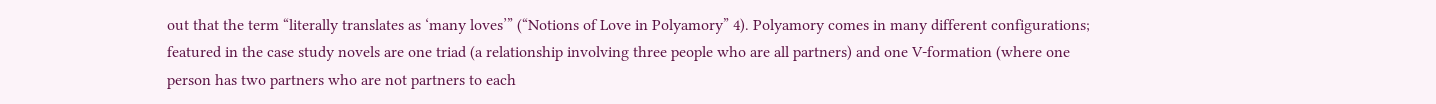out that the term “literally translates as ‘many loves’” (“Notions of Love in Polyamory” 4). Polyamory comes in many different configurations; featured in the case study novels are one triad (a relationship involving three people who are all partners) and one V-formation (where one person has two partners who are not partners to each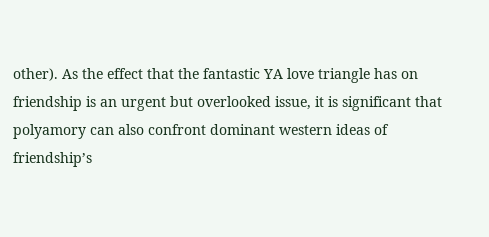other). As the effect that the fantastic YA love triangle has on friendship is an urgent but overlooked issue, it is significant that polyamory can also confront dominant western ideas of friendship’s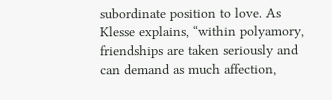subordinate position to love. As Klesse explains, “within polyamory, friendships are taken seriously and can demand as much affection,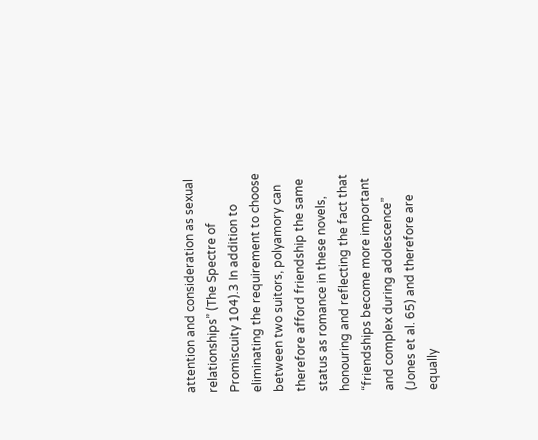attention and consideration as sexual relationships” (The Spectre of Promiscuity 104).3 In addition to eliminating the requirement to choose between two suitors, polyamory can therefore afford friendship the same status as romance in these novels, honouring and reflecting the fact that “friendships become more important and complex during adolescence” (Jones et al. 65) and therefore are equally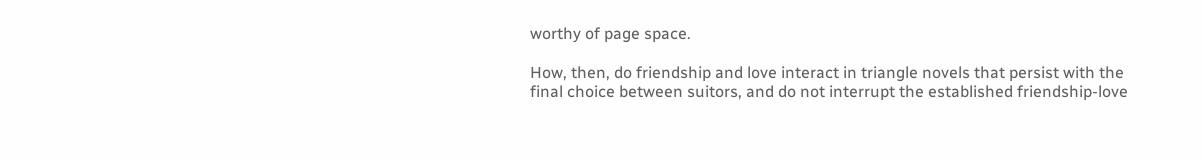worthy of page space.

How, then, do friendship and love interact in triangle novels that persist with the final choice between suitors, and do not interrupt the established friendship-love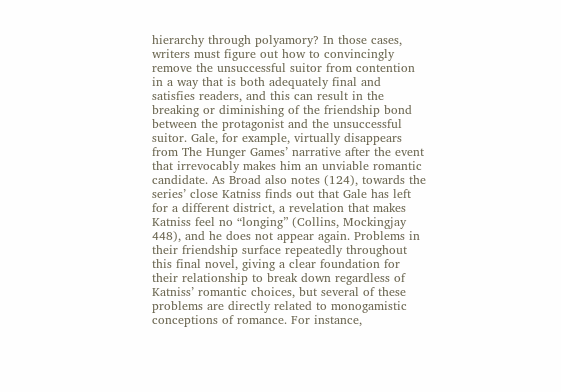hierarchy through polyamory? In those cases, writers must figure out how to convincingly remove the unsuccessful suitor from contention in a way that is both adequately final and satisfies readers, and this can result in the breaking or diminishing of the friendship bond between the protagonist and the unsuccessful suitor. Gale, for example, virtually disappears from The Hunger Games’ narrative after the event that irrevocably makes him an unviable romantic candidate. As Broad also notes (124), towards the series’ close Katniss finds out that Gale has left for a different district, a revelation that makes Katniss feel no “longing” (Collins, Mockingjay 448), and he does not appear again. Problems in their friendship surface repeatedly throughout this final novel, giving a clear foundation for their relationship to break down regardless of Katniss’ romantic choices, but several of these problems are directly related to monogamistic conceptions of romance. For instance,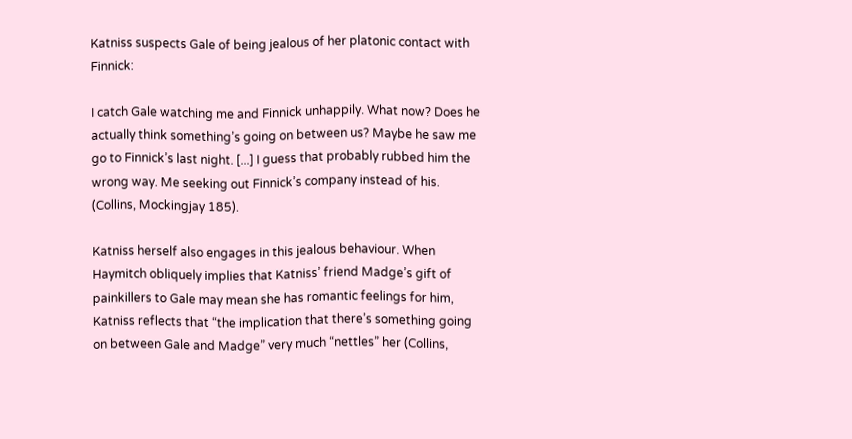Katniss suspects Gale of being jealous of her platonic contact with Finnick:

I catch Gale watching me and Finnick unhappily. What now? Does he actually think something’s going on between us? Maybe he saw me go to Finnick’s last night. [...] I guess that probably rubbed him the wrong way. Me seeking out Finnick’s company instead of his. (Collins, Mockingjay 185).

Katniss herself also engages in this jealous behaviour. When Haymitch obliquely implies that Katniss’ friend Madge’s gift of painkillers to Gale may mean she has romantic feelings for him, Katniss reflects that “the implication that there’s something going on between Gale and Madge” very much “nettles” her (Collins,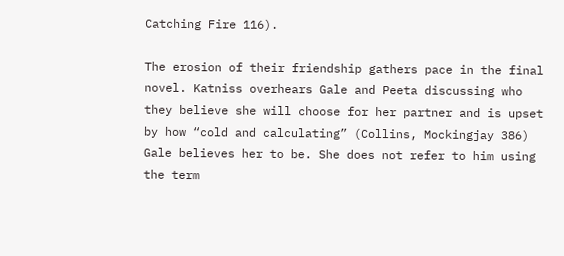Catching Fire 116).

The erosion of their friendship gathers pace in the final novel. Katniss overhears Gale and Peeta discussing who they believe she will choose for her partner and is upset by how “cold and calculating” (Collins, Mockingjay 386) Gale believes her to be. She does not refer to him using the term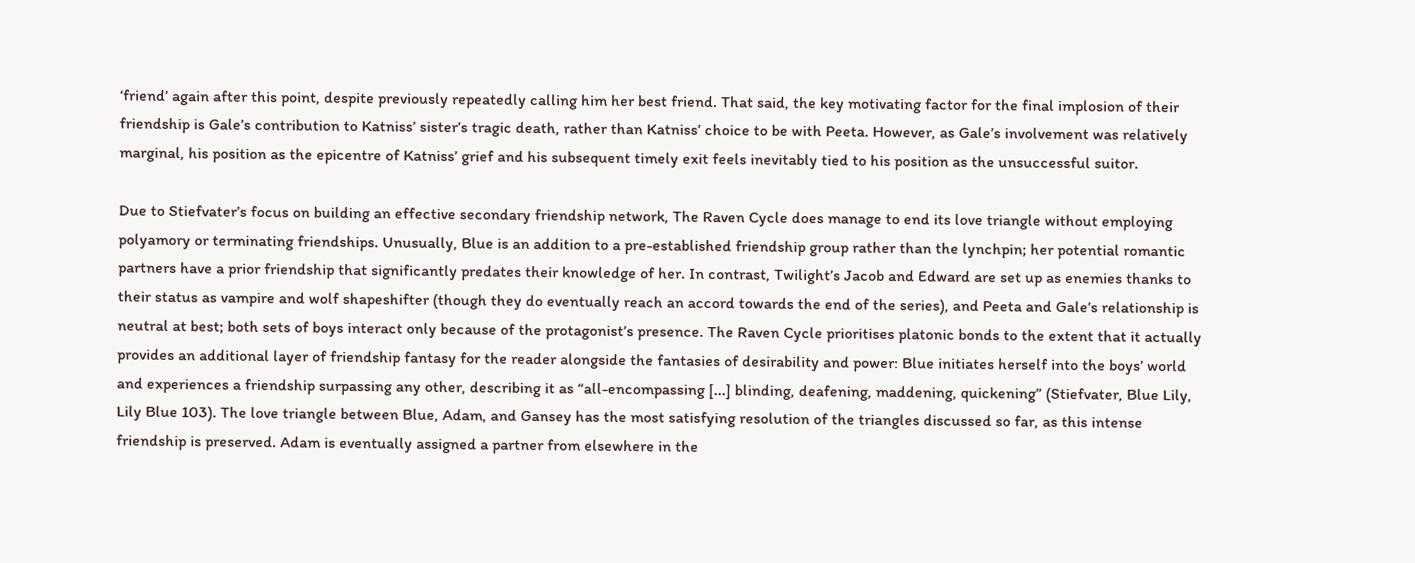‘friend’ again after this point, despite previously repeatedly calling him her best friend. That said, the key motivating factor for the final implosion of their friendship is Gale’s contribution to Katniss’ sister’s tragic death, rather than Katniss’ choice to be with Peeta. However, as Gale’s involvement was relatively marginal, his position as the epicentre of Katniss’ grief and his subsequent timely exit feels inevitably tied to his position as the unsuccessful suitor.

Due to Stiefvater’s focus on building an effective secondary friendship network, The Raven Cycle does manage to end its love triangle without employing polyamory or terminating friendships. Unusually, Blue is an addition to a pre-established friendship group rather than the lynchpin; her potential romantic partners have a prior friendship that significantly predates their knowledge of her. In contrast, Twilight’s Jacob and Edward are set up as enemies thanks to their status as vampire and wolf shapeshifter (though they do eventually reach an accord towards the end of the series), and Peeta and Gale’s relationship is neutral at best; both sets of boys interact only because of the protagonist’s presence. The Raven Cycle prioritises platonic bonds to the extent that it actually provides an additional layer of friendship fantasy for the reader alongside the fantasies of desirability and power: Blue initiates herself into the boys’ world and experiences a friendship surpassing any other, describing it as “all-encompassing [...] blinding, deafening, maddening, quickening” (Stiefvater, Blue Lily, Lily Blue 103). The love triangle between Blue, Adam, and Gansey has the most satisfying resolution of the triangles discussed so far, as this intense friendship is preserved. Adam is eventually assigned a partner from elsewhere in the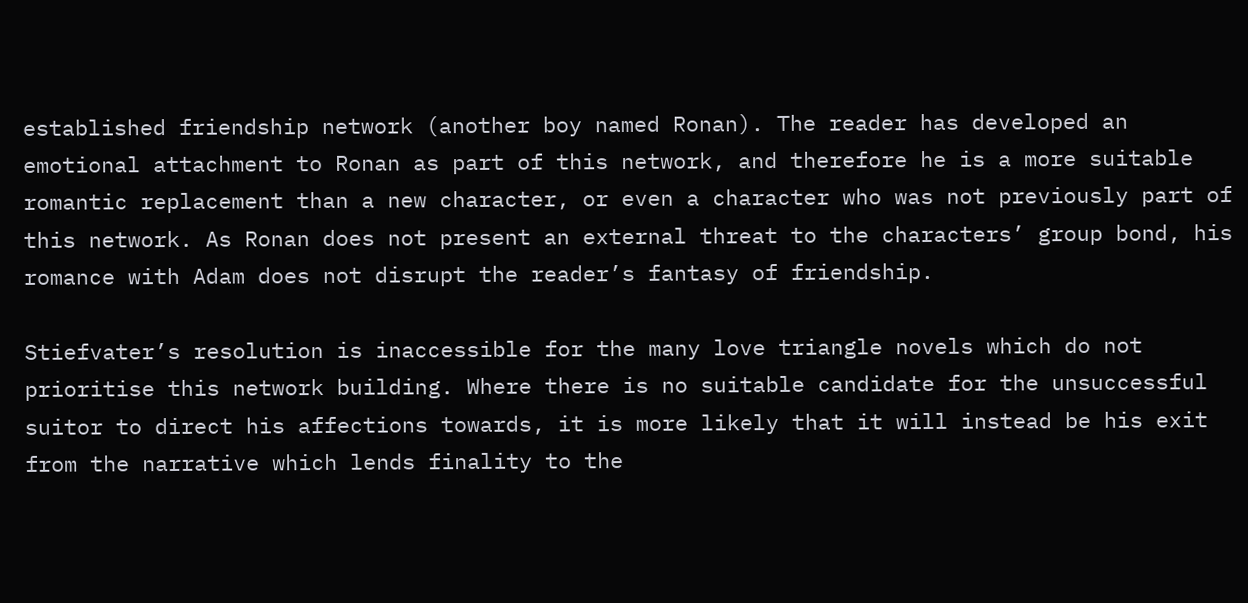established friendship network (another boy named Ronan). The reader has developed an emotional attachment to Ronan as part of this network, and therefore he is a more suitable romantic replacement than a new character, or even a character who was not previously part of this network. As Ronan does not present an external threat to the characters’ group bond, his romance with Adam does not disrupt the reader’s fantasy of friendship.

Stiefvater’s resolution is inaccessible for the many love triangle novels which do not prioritise this network building. Where there is no suitable candidate for the unsuccessful suitor to direct his affections towards, it is more likely that it will instead be his exit from the narrative which lends finality to the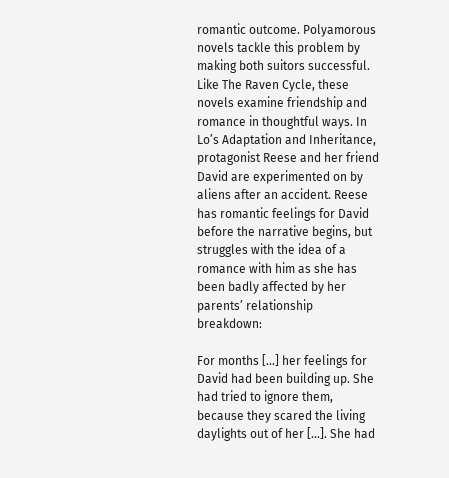romantic outcome. Polyamorous novels tackle this problem by making both suitors successful. Like The Raven Cycle, these novels examine friendship and romance in thoughtful ways. In Lo’s Adaptation and Inheritance, protagonist Reese and her friend David are experimented on by aliens after an accident. Reese has romantic feelings for David before the narrative begins, but struggles with the idea of a romance with him as she has been badly affected by her parents’ relationship breakdown:

For months [...] her feelings for David had been building up. She had tried to ignore them, because they scared the living daylights out of her [...]. She had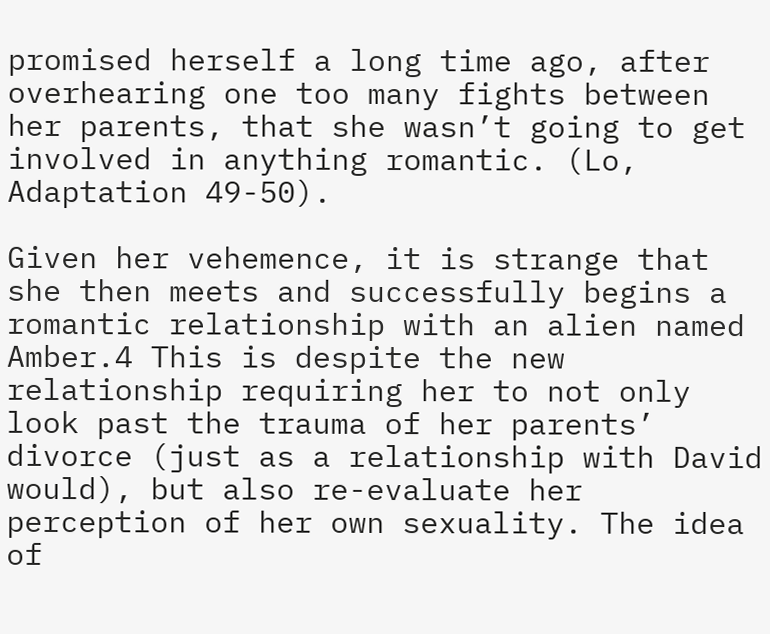promised herself a long time ago, after overhearing one too many fights between her parents, that she wasn’t going to get involved in anything romantic. (Lo, Adaptation 49-50).

Given her vehemence, it is strange that she then meets and successfully begins a romantic relationship with an alien named Amber.4 This is despite the new relationship requiring her to not only look past the trauma of her parents’ divorce (just as a relationship with David would), but also re-evaluate her perception of her own sexuality. The idea of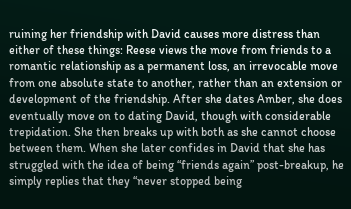ruining her friendship with David causes more distress than either of these things: Reese views the move from friends to a romantic relationship as a permanent loss, an irrevocable move from one absolute state to another, rather than an extension or development of the friendship. After she dates Amber, she does eventually move on to dating David, though with considerable trepidation. She then breaks up with both as she cannot choose between them. When she later confides in David that she has struggled with the idea of being “friends again” post-breakup, he simply replies that they “never stopped being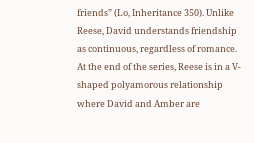friends” (Lo, Inheritance 350). Unlike Reese, David understands friendship as continuous, regardless of romance. At the end of the series, Reese is in a V-shaped polyamorous relationship where David and Amber are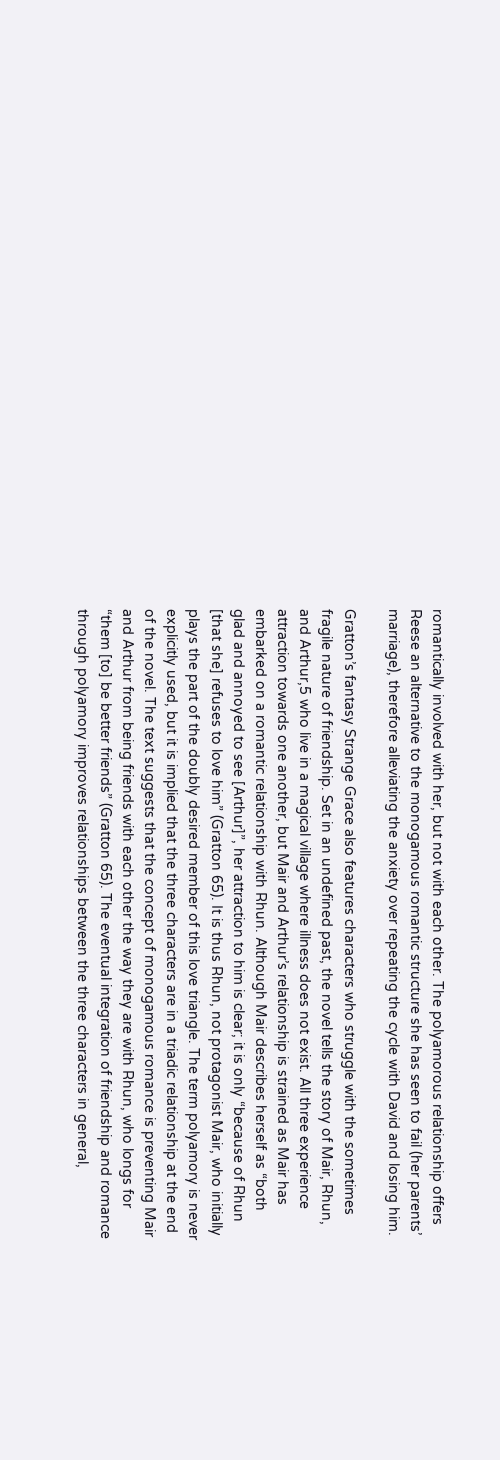romantically involved with her, but not with each other. The polyamorous relationship offers Reese an alternative to the monogamous romantic structure she has seen to fail (her parents’ marriage), therefore alleviating the anxiety over repeating the cycle with David and losing him.

Gratton’s fantasy Strange Grace also features characters who struggle with the sometimes fragile nature of friendship. Set in an undefined past, the novel tells the story of Mair, Rhun, and Arthur,5 who live in a magical village where illness does not exist. All three experience attraction towards one another, but Mair and Arthur’s relationship is strained as Mair has embarked on a romantic relationship with Rhun. Although Mair describes herself as “both glad and annoyed to see [Arthur]”, her attraction to him is clear; it is only “because of Rhun [that she] refuses to love him” (Gratton 65). It is thus Rhun, not protagonist Mair, who initially plays the part of the doubly desired member of this love triangle. The term polyamory is never explicitly used, but it is implied that the three characters are in a triadic relationship at the end of the novel. The text suggests that the concept of monogamous romance is preventing Mair and Arthur from being friends with each other the way they are with Rhun, who longs for “them [to] be better friends” (Gratton 65). The eventual integration of friendship and romance through polyamory improves relationships between the three characters in general,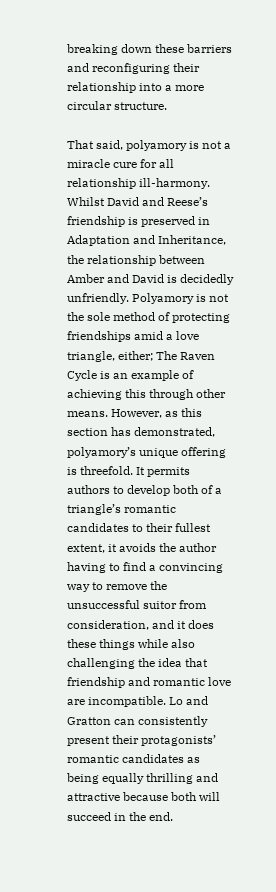breaking down these barriers and reconfiguring their relationship into a more circular structure.

That said, polyamory is not a miracle cure for all relationship ill-harmony. Whilst David and Reese’s friendship is preserved in Adaptation and Inheritance, the relationship between Amber and David is decidedly unfriendly. Polyamory is not the sole method of protecting friendships amid a love triangle, either; The Raven Cycle is an example of achieving this through other means. However, as this section has demonstrated, polyamory’s unique offering is threefold. It permits authors to develop both of a triangle’s romantic candidates to their fullest extent, it avoids the author having to find a convincing way to remove the unsuccessful suitor from consideration, and it does these things while also challenging the idea that friendship and romantic love are incompatible. Lo and Gratton can consistently present their protagonists’ romantic candidates as being equally thrilling and attractive because both will succeed in the end.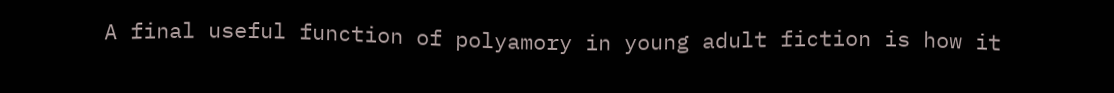A final useful function of polyamory in young adult fiction is how it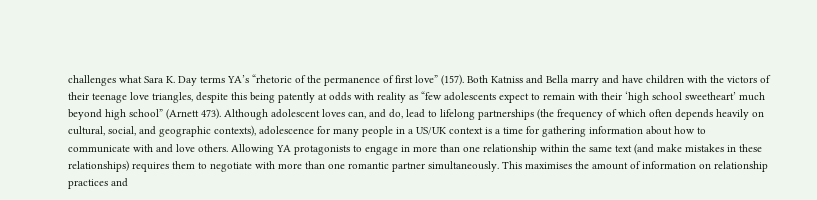challenges what Sara K. Day terms YA’s “rhetoric of the permanence of first love” (157). Both Katniss and Bella marry and have children with the victors of their teenage love triangles, despite this being patently at odds with reality as “few adolescents expect to remain with their ‘high school sweetheart’ much beyond high school” (Arnett 473). Although adolescent loves can, and do, lead to lifelong partnerships (the frequency of which often depends heavily on cultural, social, and geographic contexts), adolescence for many people in a US/UK context is a time for gathering information about how to communicate with and love others. Allowing YA protagonists to engage in more than one relationship within the same text (and make mistakes in these relationships) requires them to negotiate with more than one romantic partner simultaneously. This maximises the amount of information on relationship practices and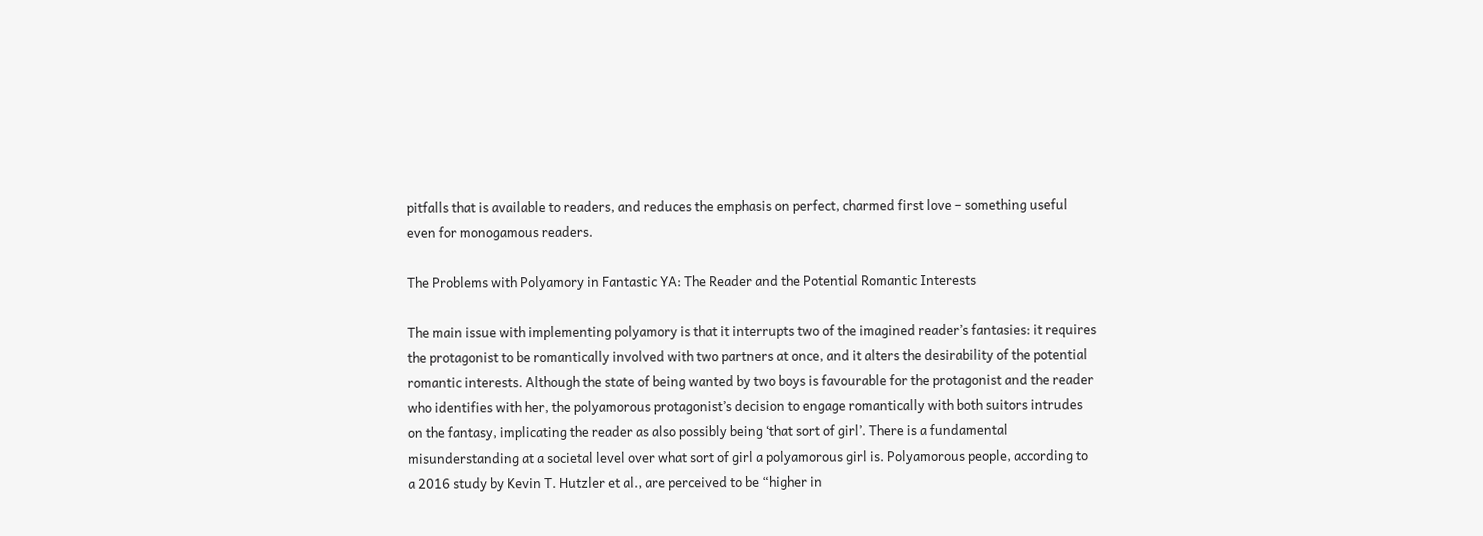pitfalls that is available to readers, and reduces the emphasis on perfect, charmed first love – something useful even for monogamous readers.

The Problems with Polyamory in Fantastic YA: The Reader and the Potential Romantic Interests

The main issue with implementing polyamory is that it interrupts two of the imagined reader’s fantasies: it requires the protagonist to be romantically involved with two partners at once, and it alters the desirability of the potential romantic interests. Although the state of being wanted by two boys is favourable for the protagonist and the reader who identifies with her, the polyamorous protagonist’s decision to engage romantically with both suitors intrudes on the fantasy, implicating the reader as also possibly being ‘that sort of girl’. There is a fundamental misunderstanding at a societal level over what sort of girl a polyamorous girl is. Polyamorous people, according to a 2016 study by Kevin T. Hutzler et al., are perceived to be “higher in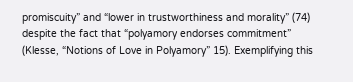promiscuity” and “lower in trustworthiness and morality” (74) despite the fact that “polyamory endorses commitment” (Klesse, “Notions of Love in Polyamory” 15). Exemplifying this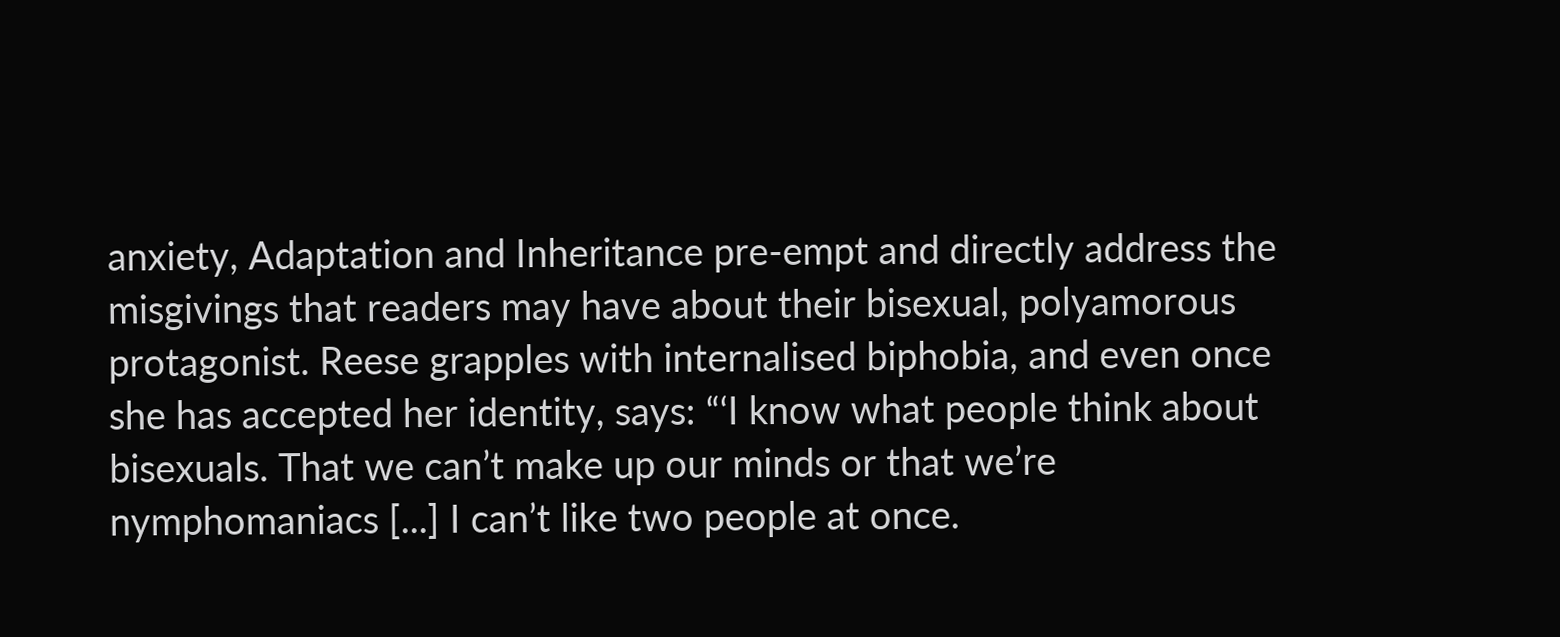anxiety, Adaptation and Inheritance pre-empt and directly address the misgivings that readers may have about their bisexual, polyamorous protagonist. Reese grapples with internalised biphobia, and even once she has accepted her identity, says: “‘I know what people think about bisexuals. That we can’t make up our minds or that we’re nymphomaniacs [...] I can’t like two people at once.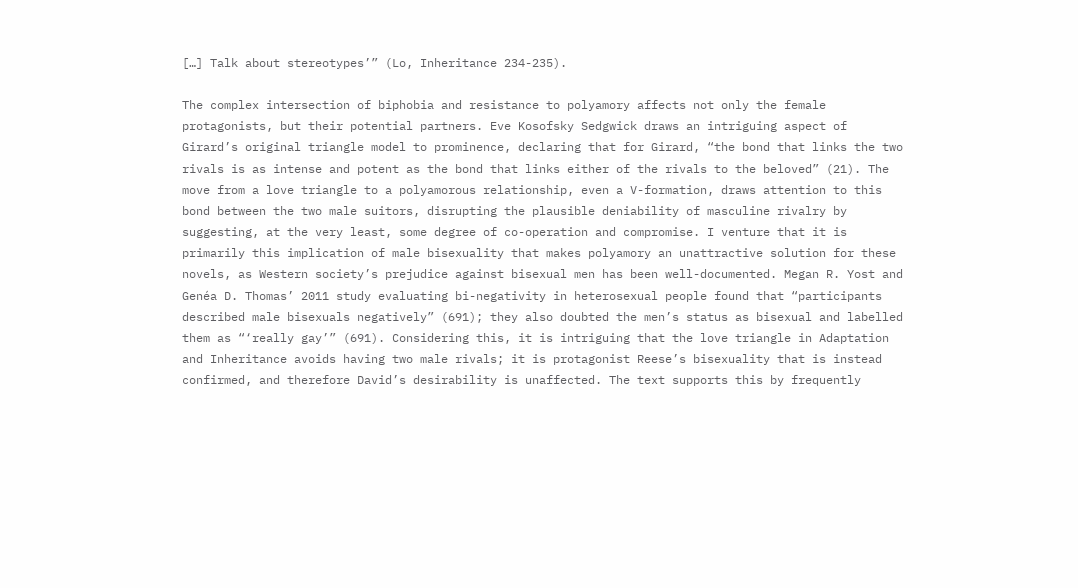[…] Talk about stereotypes’” (Lo, Inheritance 234-235).

The complex intersection of biphobia and resistance to polyamory affects not only the female protagonists, but their potential partners. Eve Kosofsky Sedgwick draws an intriguing aspect of Girard’s original triangle model to prominence, declaring that for Girard, “the bond that links the two rivals is as intense and potent as the bond that links either of the rivals to the beloved” (21). The move from a love triangle to a polyamorous relationship, even a V-formation, draws attention to this bond between the two male suitors, disrupting the plausible deniability of masculine rivalry by suggesting, at the very least, some degree of co-operation and compromise. I venture that it is primarily this implication of male bisexuality that makes polyamory an unattractive solution for these novels, as Western society’s prejudice against bisexual men has been well-documented. Megan R. Yost and Genéa D. Thomas’ 2011 study evaluating bi-negativity in heterosexual people found that “participants described male bisexuals negatively” (691); they also doubted the men’s status as bisexual and labelled them as “‘really gay’” (691). Considering this, it is intriguing that the love triangle in Adaptation and Inheritance avoids having two male rivals; it is protagonist Reese’s bisexuality that is instead confirmed, and therefore David’s desirability is unaffected. The text supports this by frequently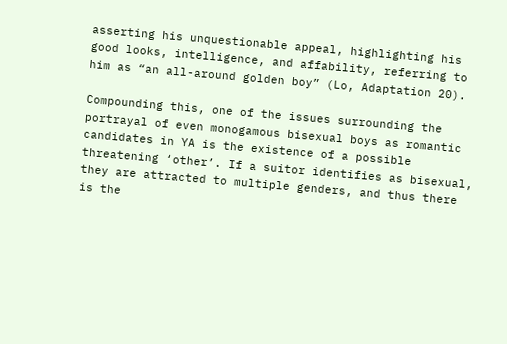asserting his unquestionable appeal, highlighting his good looks, intelligence, and affability, referring to him as “an all-around golden boy” (Lo, Adaptation 20).

Compounding this, one of the issues surrounding the portrayal of even monogamous bisexual boys as romantic candidates in YA is the existence of a possible threatening ‘other’. If a suitor identifies as bisexual, they are attracted to multiple genders, and thus there is the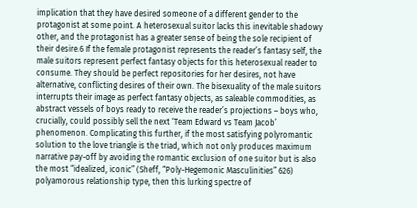implication that they have desired someone of a different gender to the protagonist at some point. A heterosexual suitor lacks this inevitable shadowy other, and the protagonist has a greater sense of being the sole recipient of their desire.6 If the female protagonist represents the reader’s fantasy self, the male suitors represent perfect fantasy objects for this heterosexual reader to consume. They should be perfect repositories for her desires, not have alternative, conflicting desires of their own. The bisexuality of the male suitors interrupts their image as perfect fantasy objects, as saleable commodities, as abstract vessels of boys ready to receive the reader’s projections – boys who, crucially, could possibly sell the next ‘Team Edward vs Team Jacob’ phenomenon. Complicating this further, if the most satisfying polyromantic solution to the love triangle is the triad, which not only produces maximum narrative pay-off by avoiding the romantic exclusion of one suitor but is also the most “idealized, iconic” (Sheff, “Poly-Hegemonic Masculinities” 626) polyamorous relationship type, then this lurking spectre of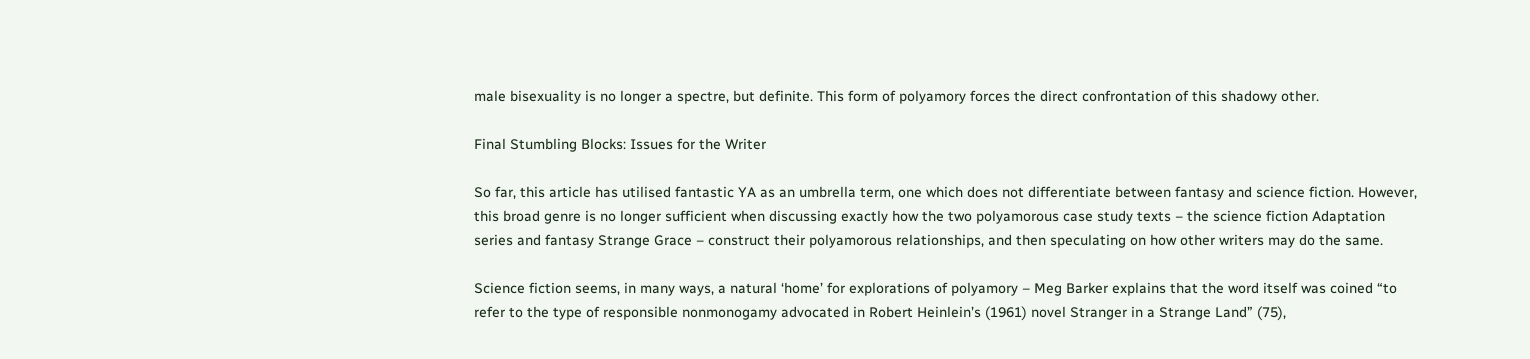male bisexuality is no longer a spectre, but definite. This form of polyamory forces the direct confrontation of this shadowy other.

Final Stumbling Blocks: Issues for the Writer

So far, this article has utilised fantastic YA as an umbrella term, one which does not differentiate between fantasy and science fiction. However, this broad genre is no longer sufficient when discussing exactly how the two polyamorous case study texts – the science fiction Adaptation series and fantasy Strange Grace – construct their polyamorous relationships, and then speculating on how other writers may do the same.

Science fiction seems, in many ways, a natural ‘home’ for explorations of polyamory – Meg Barker explains that the word itself was coined “to refer to the type of responsible nonmonogamy advocated in Robert Heinlein’s (1961) novel Stranger in a Strange Land” (75),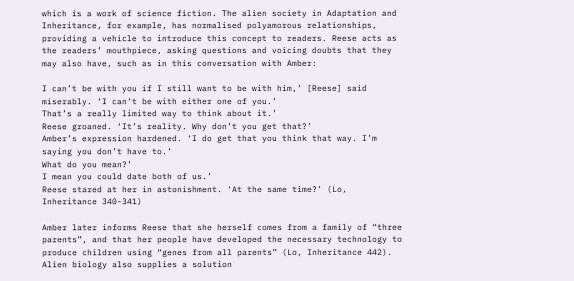which is a work of science fiction. The alien society in Adaptation and Inheritance, for example, has normalised polyamorous relationships, providing a vehicle to introduce this concept to readers. Reese acts as the readers’ mouthpiece, asking questions and voicing doubts that they may also have, such as in this conversation with Amber:

I can’t be with you if I still want to be with him,’ [Reese] said miserably. ‘I can’t be with either one of you.’
That’s a really limited way to think about it.’
Reese groaned. ‘It’s reality. Why don’t you get that?’
Amber’s expression hardened. ‘I do get that you think that way. I’m saying you don’t have to.’
What do you mean?’
I mean you could date both of us.’
Reese stared at her in astonishment. ‘At the same time?’ (Lo, Inheritance 340-341)

Amber later informs Reese that she herself comes from a family of “three parents”, and that her people have developed the necessary technology to produce children using “genes from all parents” (Lo, Inheritance 442). Alien biology also supplies a solution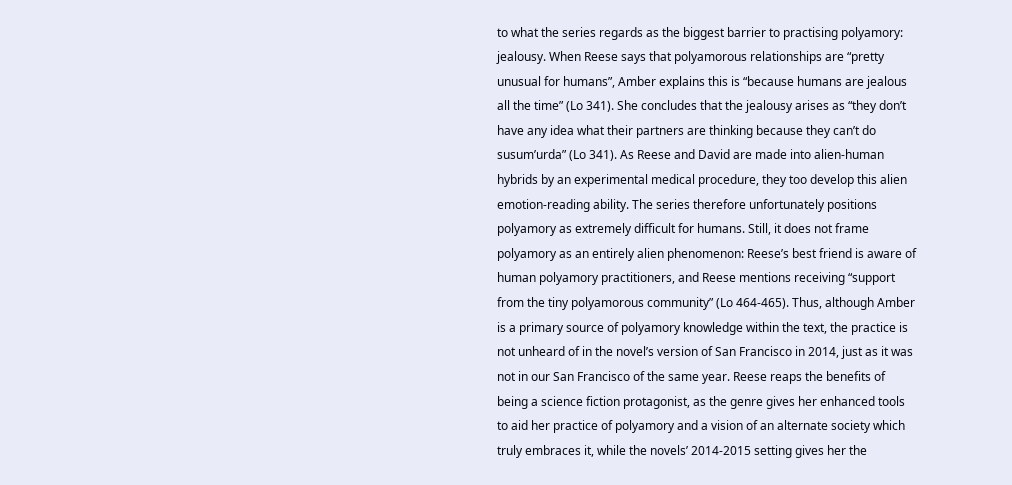to what the series regards as the biggest barrier to practising polyamory: jealousy. When Reese says that polyamorous relationships are “pretty unusual for humans”, Amber explains this is “because humans are jealous all the time” (Lo 341). She concludes that the jealousy arises as “they don’t have any idea what their partners are thinking because they can’t do susum’urda” (Lo 341). As Reese and David are made into alien-human hybrids by an experimental medical procedure, they too develop this alien emotion-reading ability. The series therefore unfortunately positions polyamory as extremely difficult for humans. Still, it does not frame polyamory as an entirely alien phenomenon: Reese’s best friend is aware of human polyamory practitioners, and Reese mentions receiving “support from the tiny polyamorous community” (Lo 464-465). Thus, although Amber is a primary source of polyamory knowledge within the text, the practice is not unheard of in the novel’s version of San Francisco in 2014, just as it was not in our San Francisco of the same year. Reese reaps the benefits of being a science fiction protagonist, as the genre gives her enhanced tools to aid her practice of polyamory and a vision of an alternate society which truly embraces it, while the novels’ 2014-2015 setting gives her the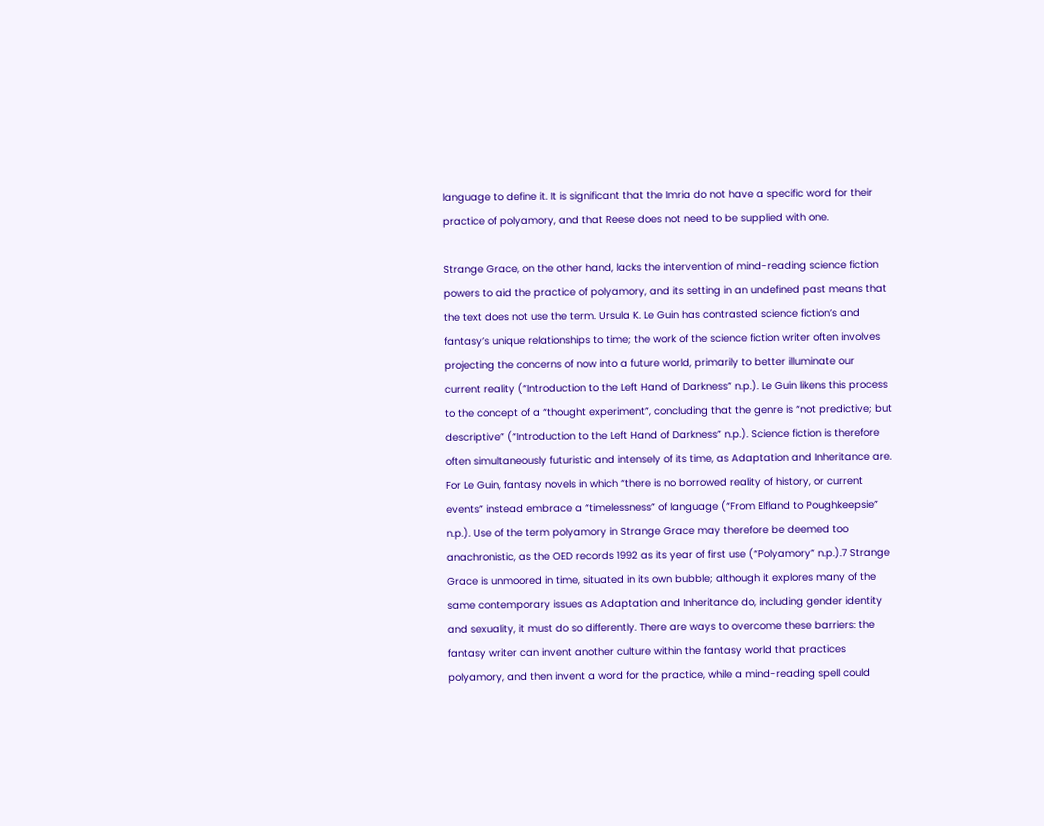language to define it. It is significant that the Imria do not have a specific word for their practice of polyamory, and that Reese does not need to be supplied with one.

Strange Grace, on the other hand, lacks the intervention of mind-reading science fiction powers to aid the practice of polyamory, and its setting in an undefined past means that the text does not use the term. Ursula K. Le Guin has contrasted science fiction’s and fantasy’s unique relationships to time; the work of the science fiction writer often involves projecting the concerns of now into a future world, primarily to better illuminate our current reality (“Introduction to the Left Hand of Darkness” n.p.). Le Guin likens this process to the concept of a “thought experiment”, concluding that the genre is “not predictive; but descriptive” (“Introduction to the Left Hand of Darkness” n.p.). Science fiction is therefore often simultaneously futuristic and intensely of its time, as Adaptation and Inheritance are. For Le Guin, fantasy novels in which “there is no borrowed reality of history, or current events” instead embrace a “timelessness” of language (“From Elfland to Poughkeepsie” n.p.). Use of the term polyamory in Strange Grace may therefore be deemed too anachronistic, as the OED records 1992 as its year of first use (“Polyamory” n.p.).7 Strange Grace is unmoored in time, situated in its own bubble; although it explores many of the same contemporary issues as Adaptation and Inheritance do, including gender identity and sexuality, it must do so differently. There are ways to overcome these barriers: the fantasy writer can invent another culture within the fantasy world that practices polyamory, and then invent a word for the practice, while a mind-reading spell could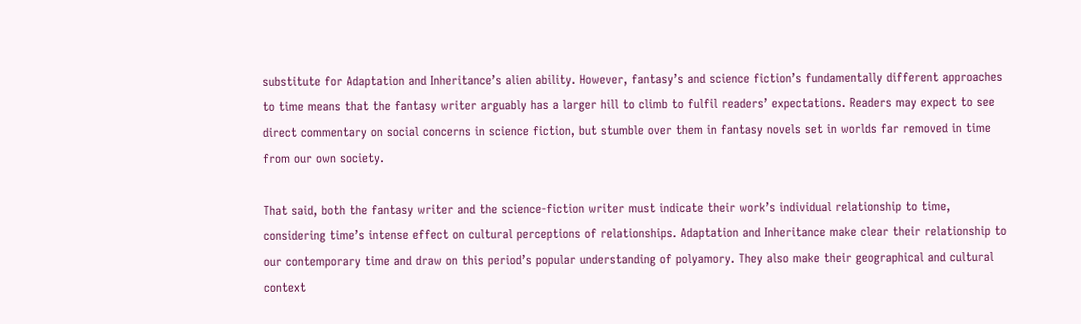substitute for Adaptation and Inheritance’s alien ability. However, fantasy’s and science fiction’s fundamentally different approaches to time means that the fantasy writer arguably has a larger hill to climb to fulfil readers’ expectations. Readers may expect to see direct commentary on social concerns in science fiction, but stumble over them in fantasy novels set in worlds far removed in time from our own society.

That said, both the fantasy writer and the science-fiction writer must indicate their work’s individual relationship to time, considering time’s intense effect on cultural perceptions of relationships. Adaptation and Inheritance make clear their relationship to our contemporary time and draw on this period’s popular understanding of polyamory. They also make their geographical and cultural context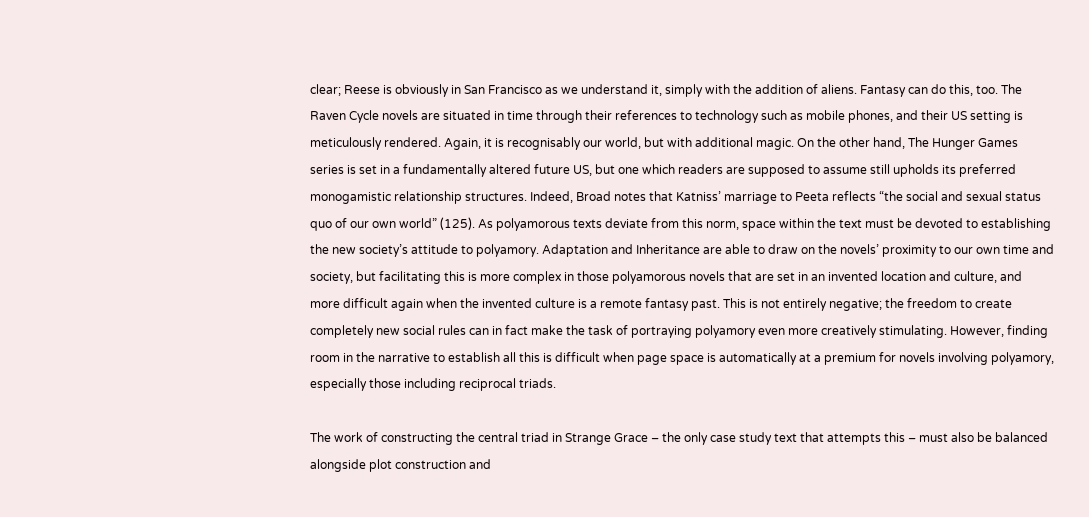clear; Reese is obviously in San Francisco as we understand it, simply with the addition of aliens. Fantasy can do this, too. The Raven Cycle novels are situated in time through their references to technology such as mobile phones, and their US setting is meticulously rendered. Again, it is recognisably our world, but with additional magic. On the other hand, The Hunger Games series is set in a fundamentally altered future US, but one which readers are supposed to assume still upholds its preferred monogamistic relationship structures. Indeed, Broad notes that Katniss’ marriage to Peeta reflects “the social and sexual status quo of our own world” (125). As polyamorous texts deviate from this norm, space within the text must be devoted to establishing the new society’s attitude to polyamory. Adaptation and Inheritance are able to draw on the novels’ proximity to our own time and society, but facilitating this is more complex in those polyamorous novels that are set in an invented location and culture, and more difficult again when the invented culture is a remote fantasy past. This is not entirely negative; the freedom to create completely new social rules can in fact make the task of portraying polyamory even more creatively stimulating. However, finding room in the narrative to establish all this is difficult when page space is automatically at a premium for novels involving polyamory, especially those including reciprocal triads.

The work of constructing the central triad in Strange Grace – the only case study text that attempts this – must also be balanced alongside plot construction and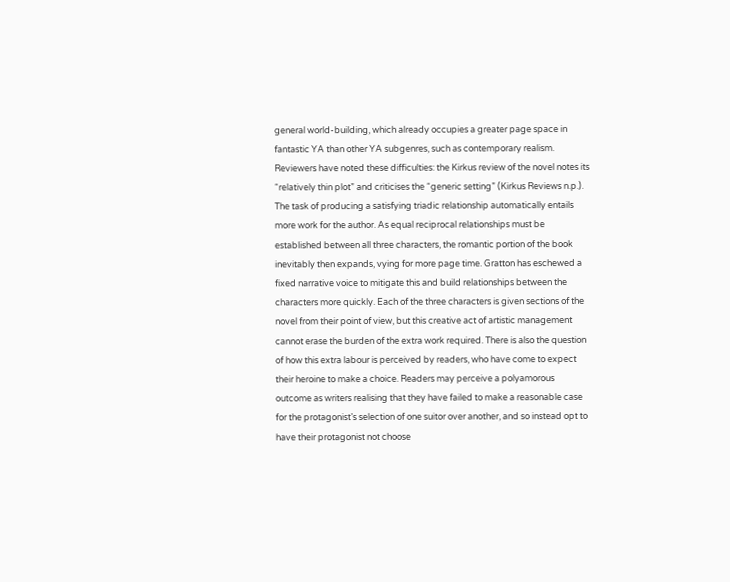general world-building, which already occupies a greater page space in fantastic YA than other YA subgenres, such as contemporary realism. Reviewers have noted these difficulties: the Kirkus review of the novel notes its “relatively thin plot” and criticises the “generic setting” (Kirkus Reviews n.p.). The task of producing a satisfying triadic relationship automatically entails more work for the author. As equal reciprocal relationships must be established between all three characters, the romantic portion of the book inevitably then expands, vying for more page time. Gratton has eschewed a fixed narrative voice to mitigate this and build relationships between the characters more quickly. Each of the three characters is given sections of the novel from their point of view, but this creative act of artistic management cannot erase the burden of the extra work required. There is also the question of how this extra labour is perceived by readers, who have come to expect their heroine to make a choice. Readers may perceive a polyamorous outcome as writers realising that they have failed to make a reasonable case for the protagonist’s selection of one suitor over another, and so instead opt to have their protagonist not choose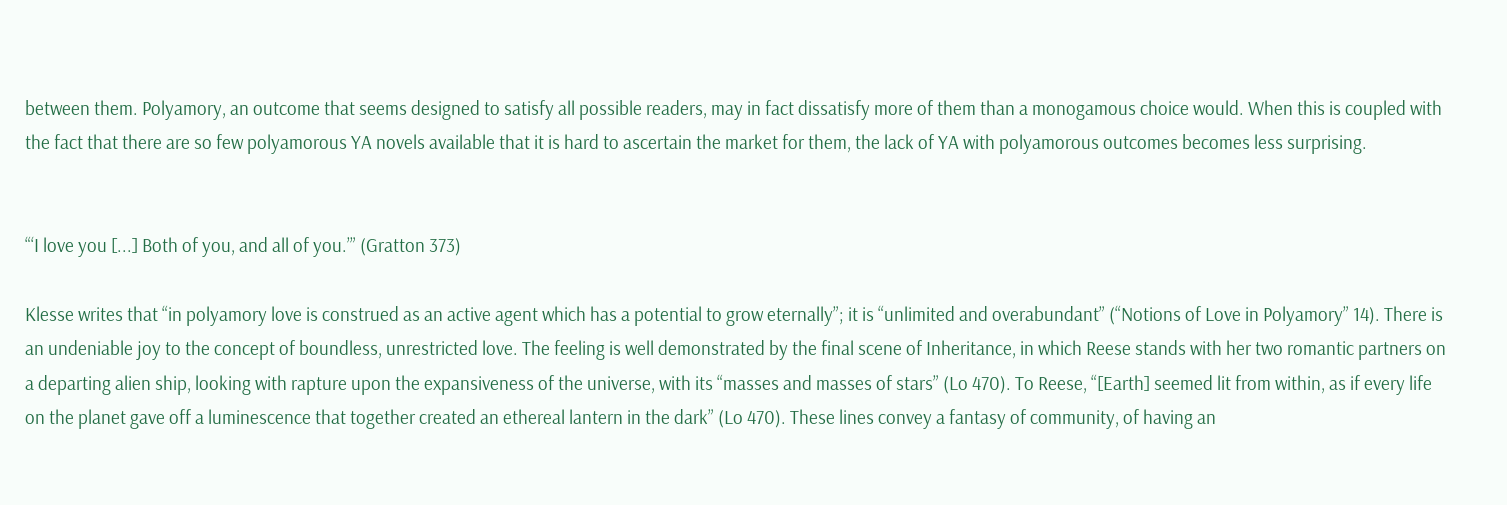between them. Polyamory, an outcome that seems designed to satisfy all possible readers, may in fact dissatisfy more of them than a monogamous choice would. When this is coupled with the fact that there are so few polyamorous YA novels available that it is hard to ascertain the market for them, the lack of YA with polyamorous outcomes becomes less surprising.


“‘I love you [...] Both of you, and all of you.’” (Gratton 373)

Klesse writes that “in polyamory love is construed as an active agent which has a potential to grow eternally”; it is “unlimited and overabundant” (“Notions of Love in Polyamory” 14). There is an undeniable joy to the concept of boundless, unrestricted love. The feeling is well demonstrated by the final scene of Inheritance, in which Reese stands with her two romantic partners on a departing alien ship, looking with rapture upon the expansiveness of the universe, with its “masses and masses of stars” (Lo 470). To Reese, “[Earth] seemed lit from within, as if every life on the planet gave off a luminescence that together created an ethereal lantern in the dark” (Lo 470). These lines convey a fantasy of community, of having an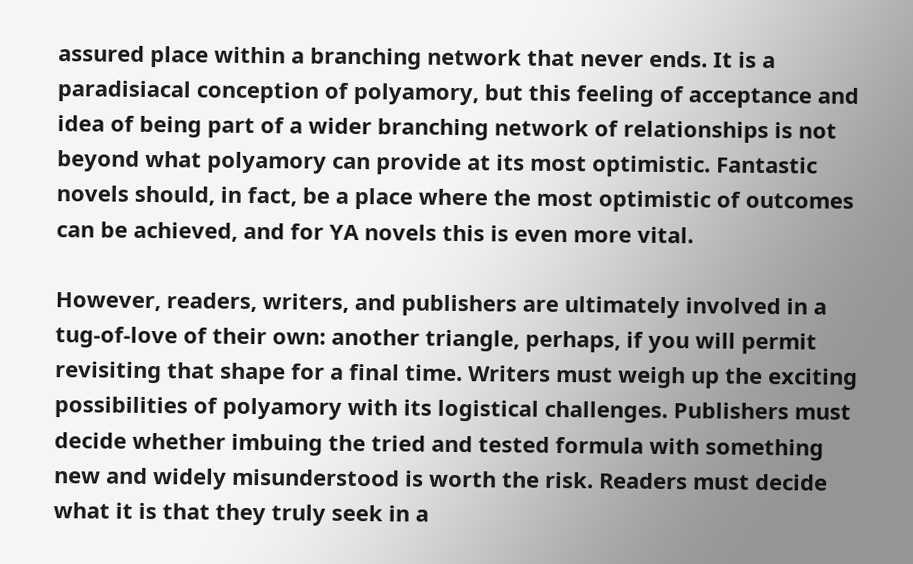assured place within a branching network that never ends. It is a paradisiacal conception of polyamory, but this feeling of acceptance and idea of being part of a wider branching network of relationships is not beyond what polyamory can provide at its most optimistic. Fantastic novels should, in fact, be a place where the most optimistic of outcomes can be achieved, and for YA novels this is even more vital.

However, readers, writers, and publishers are ultimately involved in a tug-of-love of their own: another triangle, perhaps, if you will permit revisiting that shape for a final time. Writers must weigh up the exciting possibilities of polyamory with its logistical challenges. Publishers must decide whether imbuing the tried and tested formula with something new and widely misunderstood is worth the risk. Readers must decide what it is that they truly seek in a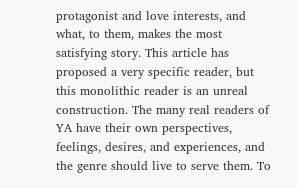protagonist and love interests, and what, to them, makes the most satisfying story. This article has proposed a very specific reader, but this monolithic reader is an unreal construction. The many real readers of YA have their own perspectives, feelings, desires, and experiences, and the genre should live to serve them. To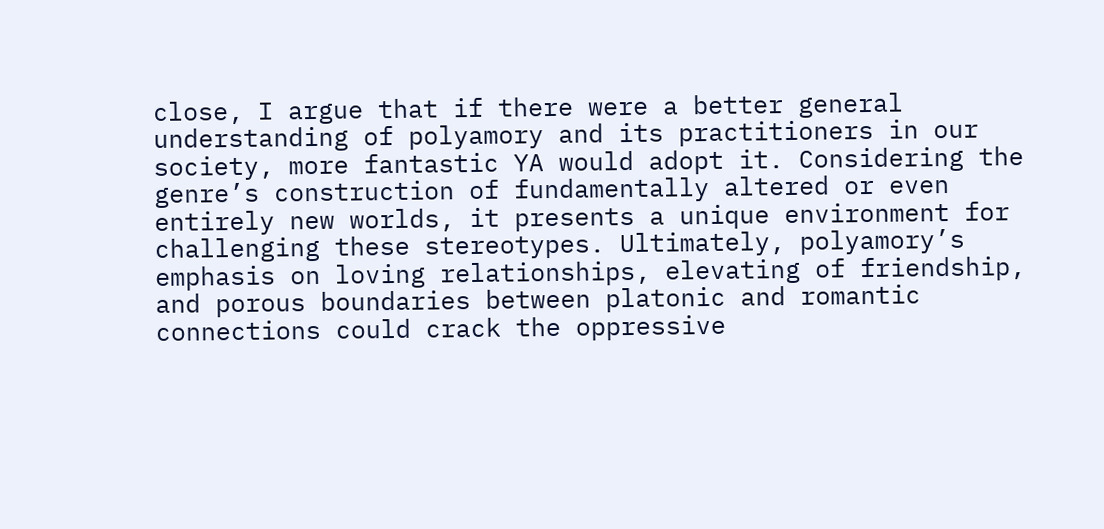close, I argue that if there were a better general understanding of polyamory and its practitioners in our society, more fantastic YA would adopt it. Considering the genre’s construction of fundamentally altered or even entirely new worlds, it presents a unique environment for challenging these stereotypes. Ultimately, polyamory’s emphasis on loving relationships, elevating of friendship, and porous boundaries between platonic and romantic connections could crack the oppressive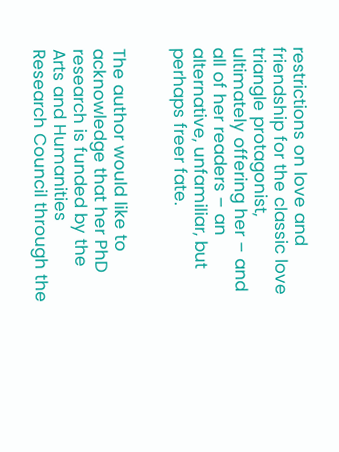restrictions on love and friendship for the classic love triangle protagonist, ultimately offering her – and all of her readers – an alternative, unfamiliar, but perhaps freer fate.


The author would like to acknowledge that her PhD research is funded by the Arts and Humanities Research Council through the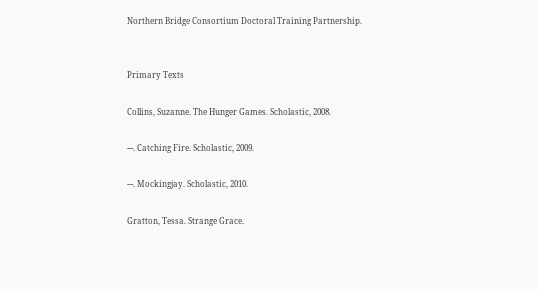Northern Bridge Consortium Doctoral Training Partnership.


Primary Texts

Collins, Suzanne. The Hunger Games. Scholastic, 2008.

---. Catching Fire. Scholastic, 2009.

---. Mockingjay. Scholastic, 2010.

Gratton, Tessa. Strange Grace.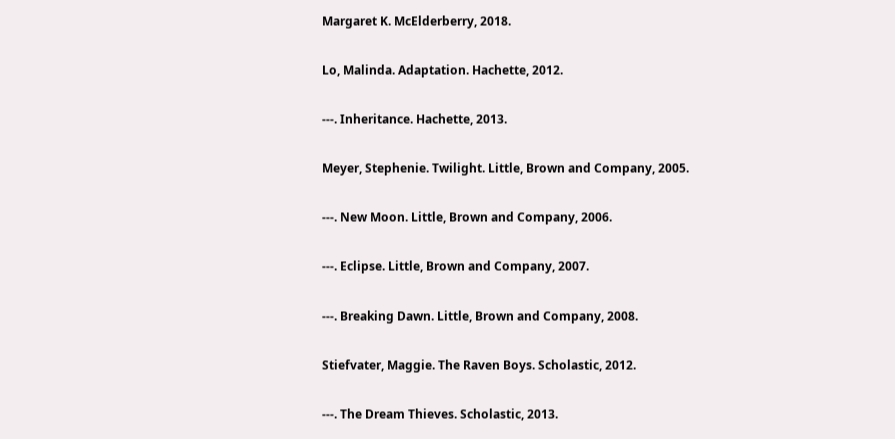Margaret K. McElderberry, 2018.

Lo, Malinda. Adaptation. Hachette, 2012.

---. Inheritance. Hachette, 2013.

Meyer, Stephenie. Twilight. Little, Brown and Company, 2005.

---. New Moon. Little, Brown and Company, 2006.

---. Eclipse. Little, Brown and Company, 2007.

---. Breaking Dawn. Little, Brown and Company, 2008.

Stiefvater, Maggie. The Raven Boys. Scholastic, 2012.

---. The Dream Thieves. Scholastic, 2013.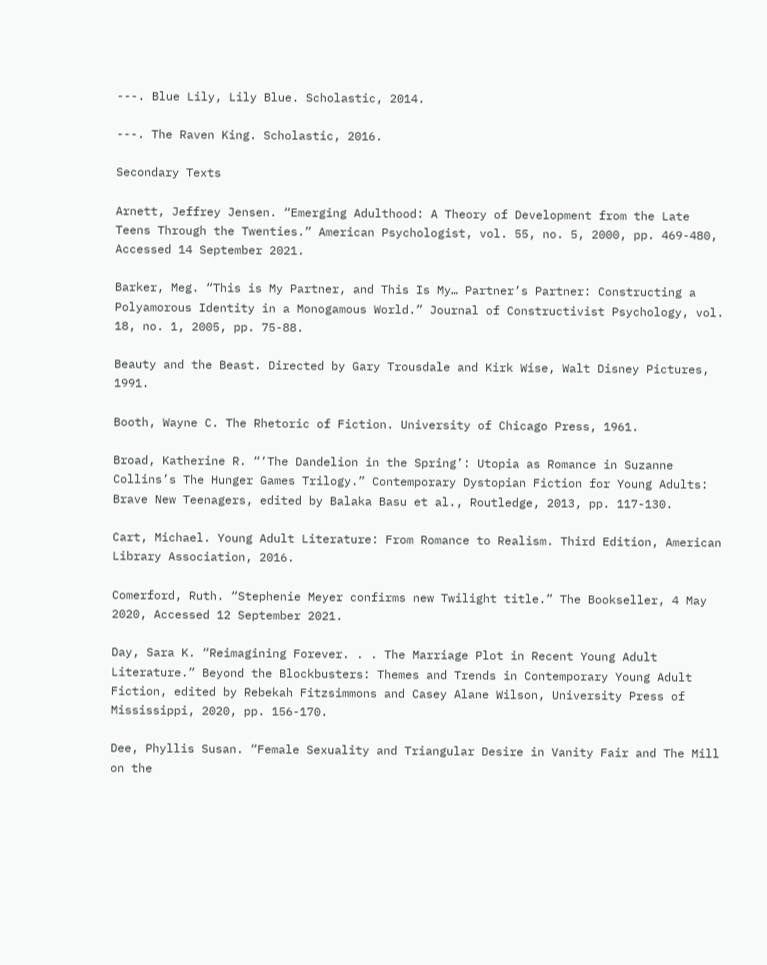---. Blue Lily, Lily Blue. Scholastic, 2014.

---. The Raven King. Scholastic, 2016.

Secondary Texts

Arnett, Jeffrey Jensen. “Emerging Adulthood: A Theory of Development from the Late Teens Through the Twenties.” American Psychologist, vol. 55, no. 5, 2000, pp. 469-480, Accessed 14 September 2021.

Barker, Meg. “This is My Partner, and This Is My… Partner’s Partner: Constructing a Polyamorous Identity in a Monogamous World.” Journal of Constructivist Psychology, vol. 18, no. 1, 2005, pp. 75-88.

Beauty and the Beast. Directed by Gary Trousdale and Kirk Wise, Walt Disney Pictures, 1991.

Booth, Wayne C. The Rhetoric of Fiction. University of Chicago Press, 1961.

Broad, Katherine R. “‘The Dandelion in the Spring’: Utopia as Romance in Suzanne Collins’s The Hunger Games Trilogy.” Contemporary Dystopian Fiction for Young Adults: Brave New Teenagers, edited by Balaka Basu et al., Routledge, 2013, pp. 117-130.

Cart, Michael. Young Adult Literature: From Romance to Realism. Third Edition, American Library Association, 2016.

Comerford, Ruth. “Stephenie Meyer confirms new Twilight title.” The Bookseller, 4 May 2020, Accessed 12 September 2021.

Day, Sara K. “Reimagining Forever. . . The Marriage Plot in Recent Young Adult Literature.” Beyond the Blockbusters: Themes and Trends in Contemporary Young Adult Fiction, edited by Rebekah Fitzsimmons and Casey Alane Wilson, University Press of Mississippi, 2020, pp. 156-170.

Dee, Phyllis Susan. “Female Sexuality and Triangular Desire in Vanity Fair and The Mill on the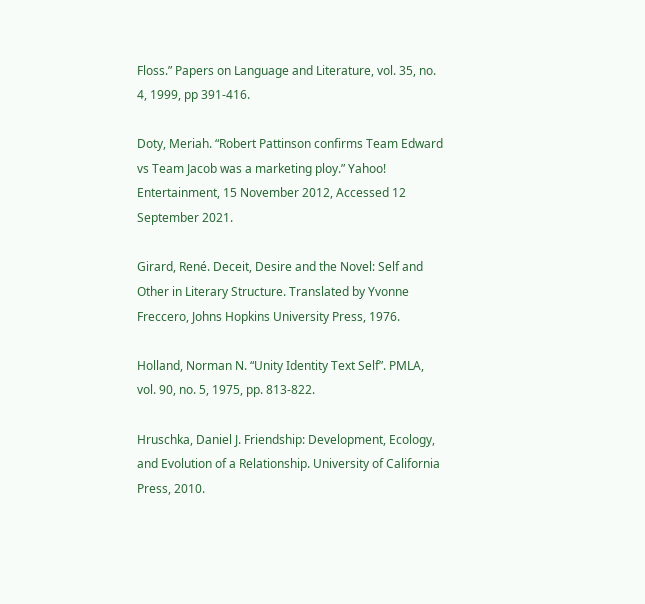Floss.” Papers on Language and Literature, vol. 35, no. 4, 1999, pp 391-416.

Doty, Meriah. “Robert Pattinson confirms Team Edward vs Team Jacob was a marketing ploy.” Yahoo! Entertainment, 15 November 2012, Accessed 12 September 2021.

Girard, René. Deceit, Desire and the Novel: Self and Other in Literary Structure. Translated by Yvonne Freccero, Johns Hopkins University Press, 1976.

Holland, Norman N. “Unity Identity Text Self”. PMLA, vol. 90, no. 5, 1975, pp. 813-822.

Hruschka, Daniel J. Friendship: Development, Ecology, and Evolution of a Relationship. University of California Press, 2010.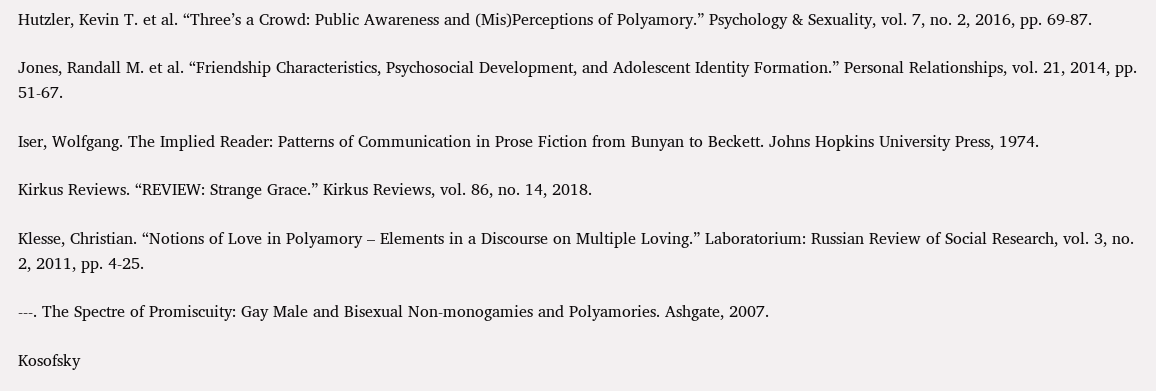Hutzler, Kevin T. et al. “Three’s a Crowd: Public Awareness and (Mis)Perceptions of Polyamory.” Psychology & Sexuality, vol. 7, no. 2, 2016, pp. 69-87.

Jones, Randall M. et al. “Friendship Characteristics, Psychosocial Development, and Adolescent Identity Formation.” Personal Relationships, vol. 21, 2014, pp. 51-67.

Iser, Wolfgang. The Implied Reader: Patterns of Communication in Prose Fiction from Bunyan to Beckett. Johns Hopkins University Press, 1974.

Kirkus Reviews. “REVIEW: Strange Grace.” Kirkus Reviews, vol. 86, no. 14, 2018.

Klesse, Christian. “Notions of Love in Polyamory – Elements in a Discourse on Multiple Loving.” Laboratorium: Russian Review of Social Research, vol. 3, no. 2, 2011, pp. 4-25.

---. The Spectre of Promiscuity: Gay Male and Bisexual Non-monogamies and Polyamories. Ashgate, 2007.

Kosofsky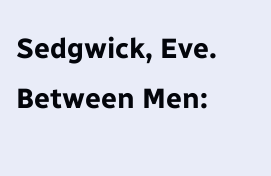Sedgwick, Eve. Between Men: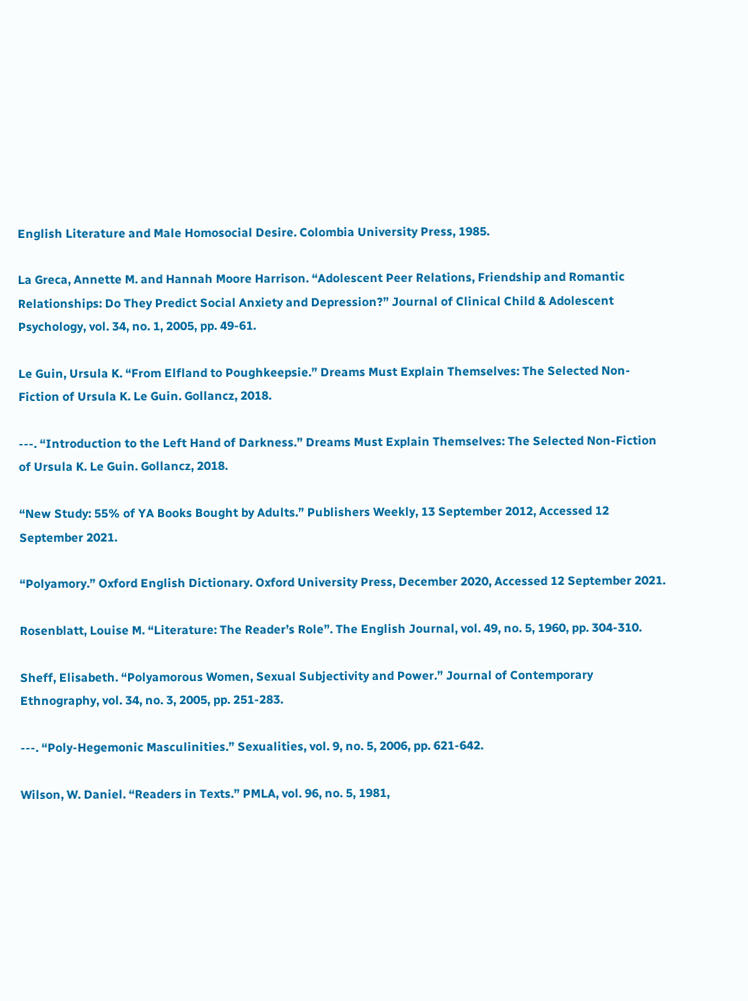English Literature and Male Homosocial Desire. Colombia University Press, 1985.

La Greca, Annette M. and Hannah Moore Harrison. “Adolescent Peer Relations, Friendship and Romantic Relationships: Do They Predict Social Anxiety and Depression?” Journal of Clinical Child & Adolescent Psychology, vol. 34, no. 1, 2005, pp. 49-61.

Le Guin, Ursula K. “From Elfland to Poughkeepsie.” Dreams Must Explain Themselves: The Selected Non-Fiction of Ursula K. Le Guin. Gollancz, 2018.

---. “Introduction to the Left Hand of Darkness.” Dreams Must Explain Themselves: The Selected Non-Fiction of Ursula K. Le Guin. Gollancz, 2018.

“New Study: 55% of YA Books Bought by Adults.” Publishers Weekly, 13 September 2012, Accessed 12 September 2021.

“Polyamory.” Oxford English Dictionary. Oxford University Press, December 2020, Accessed 12 September 2021.

Rosenblatt, Louise M. “Literature: The Reader’s Role”. The English Journal, vol. 49, no. 5, 1960, pp. 304-310.

Sheff, Elisabeth. “Polyamorous Women, Sexual Subjectivity and Power.” Journal of Contemporary Ethnography, vol. 34, no. 3, 2005, pp. 251-283.

---. “Poly-Hegemonic Masculinities.” Sexualities, vol. 9, no. 5, 2006, pp. 621-642.

Wilson, W. Daniel. “Readers in Texts.” PMLA, vol. 96, no. 5, 1981,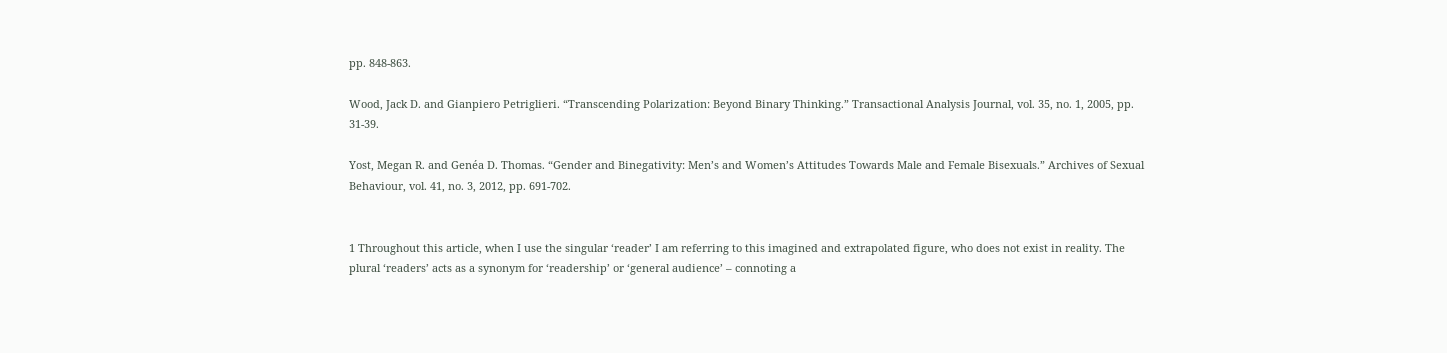pp. 848-863.

Wood, Jack D. and Gianpiero Petriglieri. “Transcending Polarization: Beyond Binary Thinking.” Transactional Analysis Journal, vol. 35, no. 1, 2005, pp. 31-39.

Yost, Megan R. and Genéa D. Thomas. “Gender and Binegativity: Men’s and Women’s Attitudes Towards Male and Female Bisexuals.” Archives of Sexual Behaviour, vol. 41, no. 3, 2012, pp. 691-702.


1 Throughout this article, when I use the singular ‘reader’ I am referring to this imagined and extrapolated figure, who does not exist in reality. The plural ‘readers’ acts as a synonym for ‘readership’ or ‘general audience’ – connoting a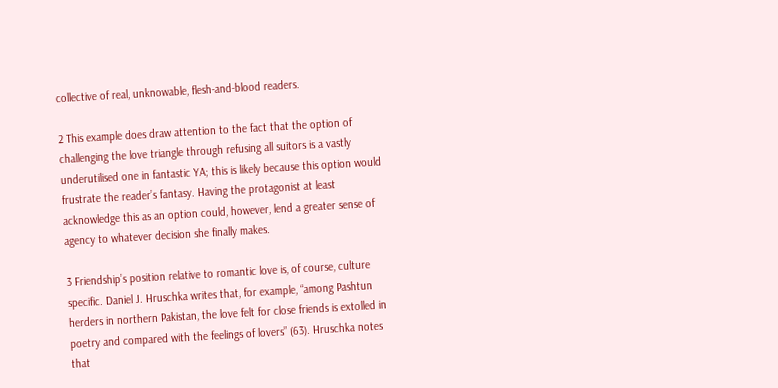collective of real, unknowable, flesh-and-blood readers.

2 This example does draw attention to the fact that the option of challenging the love triangle through refusing all suitors is a vastly underutilised one in fantastic YA; this is likely because this option would frustrate the reader’s fantasy. Having the protagonist at least acknowledge this as an option could, however, lend a greater sense of agency to whatever decision she finally makes.

3 Friendship’s position relative to romantic love is, of course, culture specific. Daniel J. Hruschka writes that, for example, “among Pashtun herders in northern Pakistan, the love felt for close friends is extolled in poetry and compared with the feelings of lovers” (63). Hruschka notes that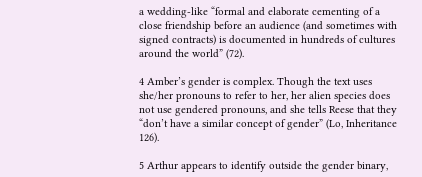a wedding-like “formal and elaborate cementing of a close friendship before an audience (and sometimes with signed contracts) is documented in hundreds of cultures around the world” (72).

4 Amber’s gender is complex. Though the text uses she/her pronouns to refer to her, her alien species does not use gendered pronouns, and she tells Reese that they “don’t have a similar concept of gender” (Lo, Inheritance 126).

5 Arthur appears to identify outside the gender binary,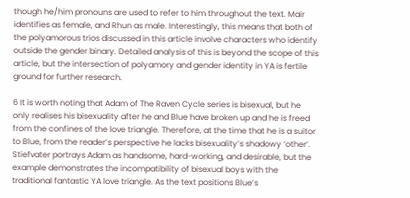though he/him pronouns are used to refer to him throughout the text. Mair identifies as female, and Rhun as male. Interestingly, this means that both of the polyamorous trios discussed in this article involve characters who identify outside the gender binary. Detailed analysis of this is beyond the scope of this article, but the intersection of polyamory and gender identity in YA is fertile ground for further research.

6 It is worth noting that Adam of The Raven Cycle series is bisexual, but he only realises his bisexuality after he and Blue have broken up and he is freed from the confines of the love triangle. Therefore, at the time that he is a suitor to Blue, from the reader’s perspective he lacks bisexuality’s shadowy ‘other’. Stiefvater portrays Adam as handsome, hard-working, and desirable, but the example demonstrates the incompatibility of bisexual boys with the traditional fantastic YA love triangle. As the text positions Blue’s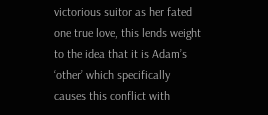victorious suitor as her fated one true love, this lends weight to the idea that it is Adam’s ‘other’ which specifically causes this conflict with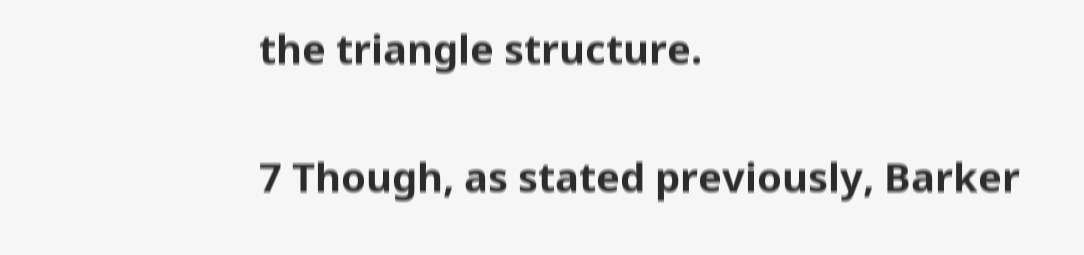the triangle structure.

7 Though, as stated previously, Barker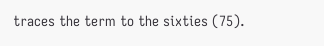traces the term to the sixties (75).